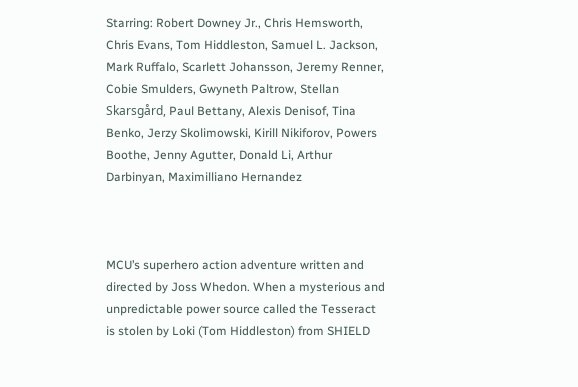Starring: Robert Downey Jr., Chris Hemsworth, Chris Evans, Tom Hiddleston, Samuel L. Jackson, Mark Ruffalo, Scarlett Johansson, Jeremy Renner, Cobie Smulders, Gwyneth Paltrow, Stellan Skarsgård, Paul Bettany, Alexis Denisof, Tina Benko, Jerzy Skolimowski, Kirill Nikiforov, Powers Boothe, Jenny Agutter, Donald Li, Arthur Darbinyan, Maximilliano Hernandez



MCU’s superhero action adventure written and directed by Joss Whedon. When a mysterious and unpredictable power source called the Tesseract is stolen by Loki (Tom Hiddleston) from SHIELD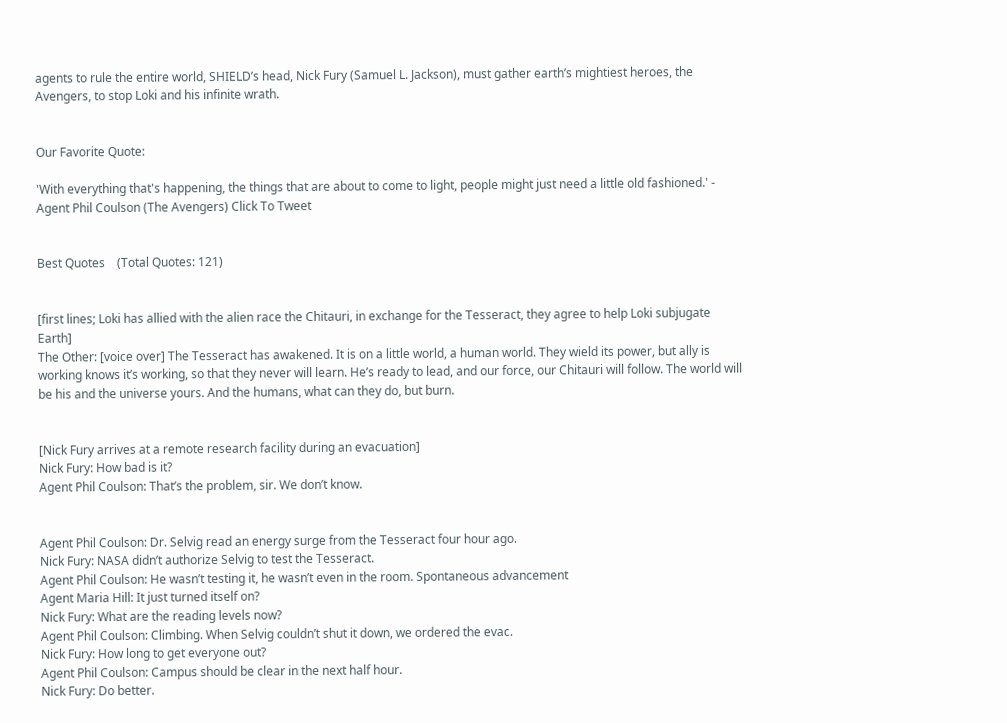agents to rule the entire world, SHIELD’s head, Nick Fury (Samuel L. Jackson), must gather earth’s mightiest heroes, the Avengers, to stop Loki and his infinite wrath.


Our Favorite Quote:

'With everything that's happening, the things that are about to come to light, people might just need a little old fashioned.' - Agent Phil Coulson (The Avengers) Click To Tweet


Best Quotes    (Total Quotes: 121)


[first lines; Loki has allied with the alien race the Chitauri, in exchange for the Tesseract, they agree to help Loki subjugate Earth]
The Other: [voice over] The Tesseract has awakened. It is on a little world, a human world. They wield its power, but ally is working knows it’s working, so that they never will learn. He’s ready to lead, and our force, our Chitauri will follow. The world will be his and the universe yours. And the humans, what can they do, but burn.


[Nick Fury arrives at a remote research facility during an evacuation]
Nick Fury: How bad is it?
Agent Phil Coulson: That’s the problem, sir. We don’t know.


Agent Phil Coulson: Dr. Selvig read an energy surge from the Tesseract four hour ago.
Nick Fury: NASA didn’t authorize Selvig to test the Tesseract.
Agent Phil Coulson: He wasn’t testing it, he wasn’t even in the room. Spontaneous advancement
Agent Maria Hill: It just turned itself on?
Nick Fury: What are the reading levels now?
Agent Phil Coulson: Climbing. When Selvig couldn’t shut it down, we ordered the evac.
Nick Fury: How long to get everyone out?
Agent Phil Coulson: Campus should be clear in the next half hour.
Nick Fury: Do better.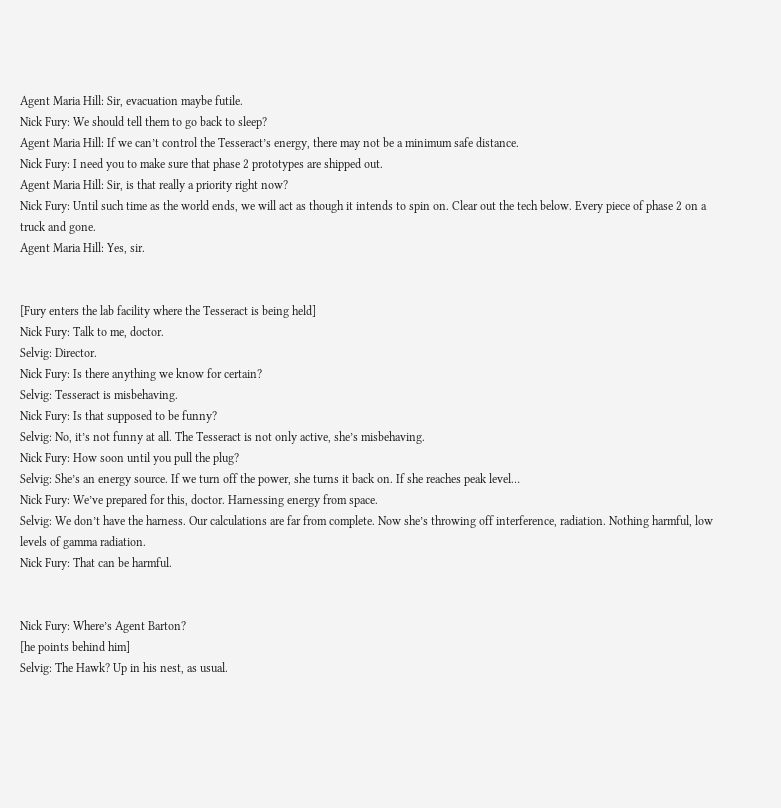Agent Maria Hill: Sir, evacuation maybe futile.
Nick Fury: We should tell them to go back to sleep?
Agent Maria Hill: If we can’t control the Tesseract’s energy, there may not be a minimum safe distance.
Nick Fury: I need you to make sure that phase 2 prototypes are shipped out.
Agent Maria Hill: Sir, is that really a priority right now?
Nick Fury: Until such time as the world ends, we will act as though it intends to spin on. Clear out the tech below. Every piece of phase 2 on a truck and gone.
Agent Maria Hill: Yes, sir.


[Fury enters the lab facility where the Tesseract is being held]
Nick Fury: Talk to me, doctor.
Selvig: Director.
Nick Fury: Is there anything we know for certain?
Selvig: Tesseract is misbehaving.
Nick Fury: Is that supposed to be funny?
Selvig: No, it’s not funny at all. The Tesseract is not only active, she’s misbehaving.
Nick Fury: How soon until you pull the plug?
Selvig: She’s an energy source. If we turn off the power, she turns it back on. If she reaches peak level…
Nick Fury: We’ve prepared for this, doctor. Harnessing energy from space.
Selvig: We don’t have the harness. Our calculations are far from complete. Now she’s throwing off interference, radiation. Nothing harmful, low levels of gamma radiation.
Nick Fury: That can be harmful.


Nick Fury: Where’s Agent Barton?
[he points behind him]
Selvig: The Hawk? Up in his nest, as usual.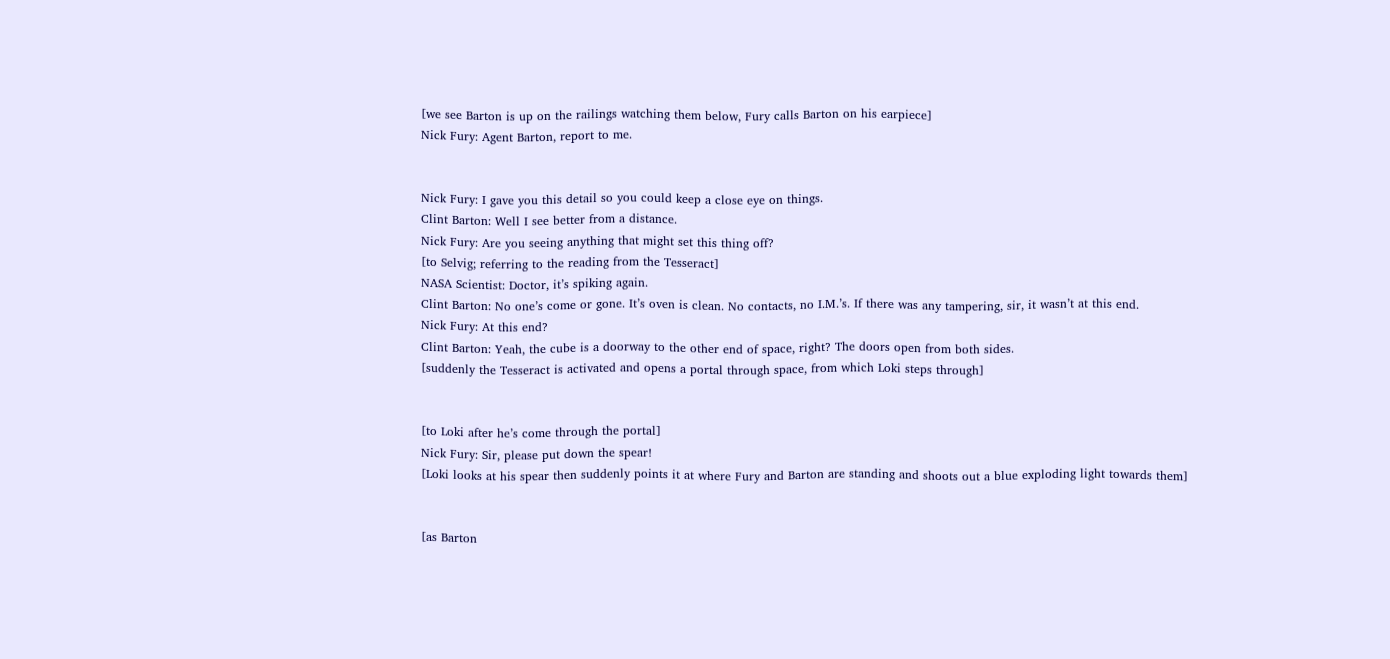[we see Barton is up on the railings watching them below, Fury calls Barton on his earpiece]
Nick Fury: Agent Barton, report to me.


Nick Fury: I gave you this detail so you could keep a close eye on things.
Clint Barton: Well I see better from a distance.
Nick Fury: Are you seeing anything that might set this thing off?
[to Selvig; referring to the reading from the Tesseract]
NASA Scientist: Doctor, it’s spiking again.
Clint Barton: No one’s come or gone. It’s oven is clean. No contacts, no I.M.’s. If there was any tampering, sir, it wasn’t at this end.
Nick Fury: At this end?
Clint Barton: Yeah, the cube is a doorway to the other end of space, right? The doors open from both sides.
[suddenly the Tesseract is activated and opens a portal through space, from which Loki steps through]


[to Loki after he’s come through the portal]
Nick Fury: Sir, please put down the spear!
[Loki looks at his spear then suddenly points it at where Fury and Barton are standing and shoots out a blue exploding light towards them]


[as Barton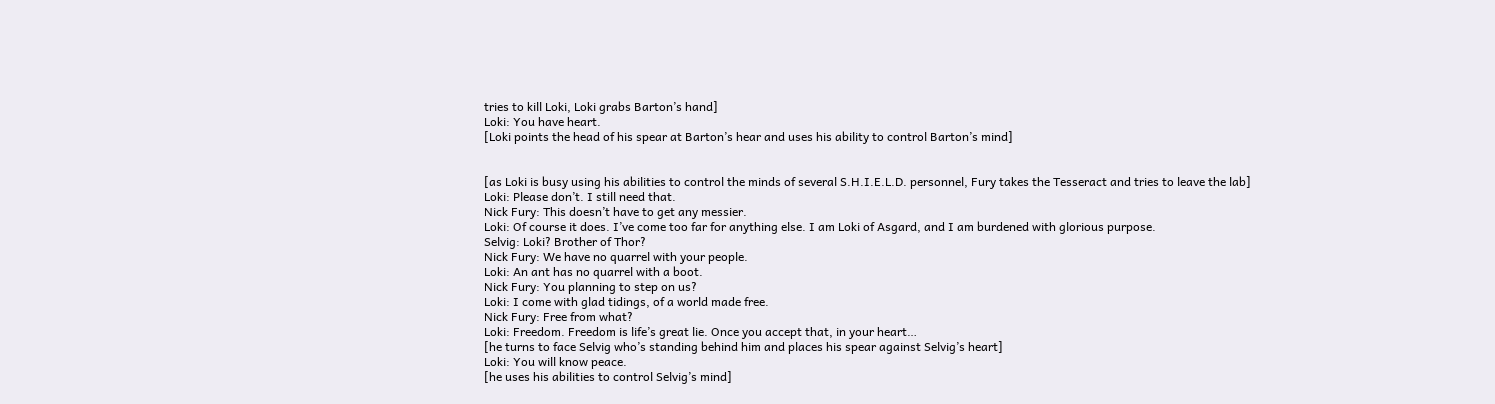tries to kill Loki, Loki grabs Barton’s hand]
Loki: You have heart.
[Loki points the head of his spear at Barton’s hear and uses his ability to control Barton’s mind]


[as Loki is busy using his abilities to control the minds of several S.H.I.E.L.D. personnel, Fury takes the Tesseract and tries to leave the lab]
Loki: Please don’t. I still need that.
Nick Fury: This doesn’t have to get any messier.
Loki: Of course it does. I’ve come too far for anything else. I am Loki of Asgard, and I am burdened with glorious purpose.
Selvig: Loki? Brother of Thor?
Nick Fury: We have no quarrel with your people.
Loki: An ant has no quarrel with a boot.
Nick Fury: You planning to step on us?
Loki: I come with glad tidings, of a world made free.
Nick Fury: Free from what?
Loki: Freedom. Freedom is life’s great lie. Once you accept that, in your heart…
[he turns to face Selvig who’s standing behind him and places his spear against Selvig’s heart]
Loki: You will know peace.
[he uses his abilities to control Selvig’s mind]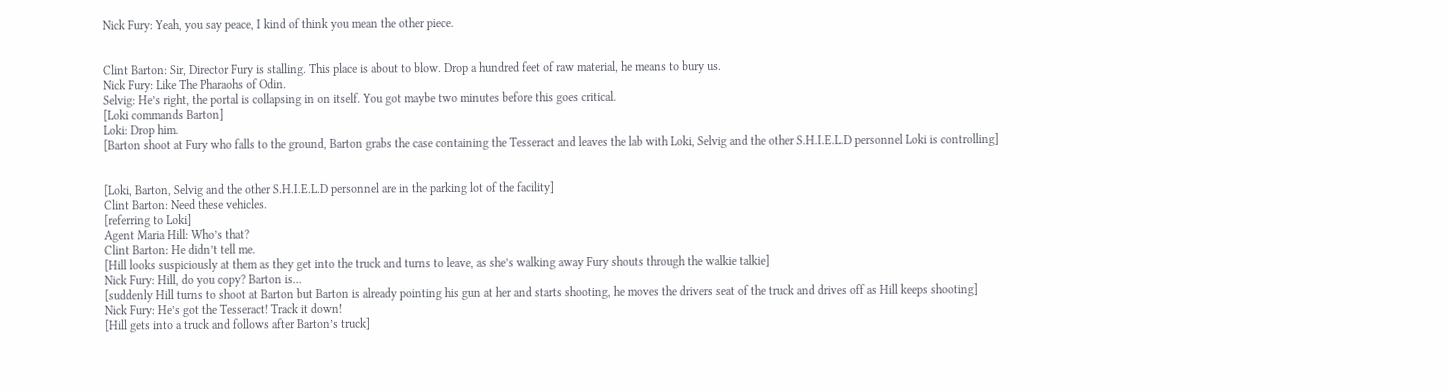Nick Fury: Yeah, you say peace, I kind of think you mean the other piece.


Clint Barton: Sir, Director Fury is stalling. This place is about to blow. Drop a hundred feet of raw material, he means to bury us.
Nick Fury: Like The Pharaohs of Odin.
Selvig: He’s right, the portal is collapsing in on itself. You got maybe two minutes before this goes critical.
[Loki commands Barton]
Loki: Drop him.
[Barton shoot at Fury who falls to the ground, Barton grabs the case containing the Tesseract and leaves the lab with Loki, Selvig and the other S.H.I.E.L.D personnel Loki is controlling]


[Loki, Barton, Selvig and the other S.H.I.E.L.D personnel are in the parking lot of the facility]
Clint Barton: Need these vehicles.
[referring to Loki]
Agent Maria Hill: Who’s that?
Clint Barton: He didn’t tell me.
[Hill looks suspiciously at them as they get into the truck and turns to leave, as she’s walking away Fury shouts through the walkie talkie]
Nick Fury: Hill, do you copy? Barton is…
[suddenly Hill turns to shoot at Barton but Barton is already pointing his gun at her and starts shooting, he moves the drivers seat of the truck and drives off as Hill keeps shooting]
Nick Fury: He’s got the Tesseract! Track it down!
[Hill gets into a truck and follows after Barton’s truck]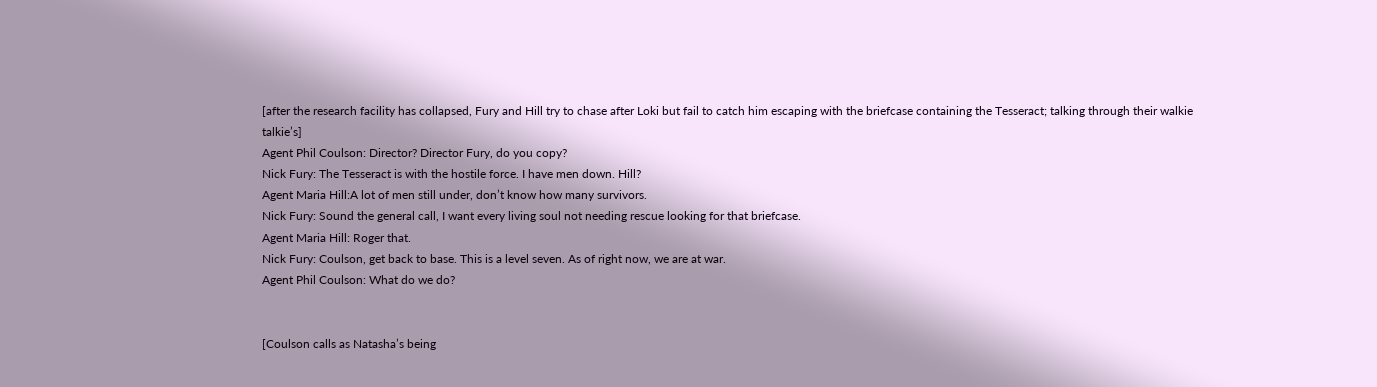[after the research facility has collapsed, Fury and Hill try to chase after Loki but fail to catch him escaping with the briefcase containing the Tesseract; talking through their walkie talkie’s]
Agent Phil Coulson: Director? Director Fury, do you copy?
Nick Fury: The Tesseract is with the hostile force. I have men down. Hill?
Agent Maria Hill:A lot of men still under, don’t know how many survivors.
Nick Fury: Sound the general call, I want every living soul not needing rescue looking for that briefcase.
Agent Maria Hill: Roger that.
Nick Fury: Coulson, get back to base. This is a level seven. As of right now, we are at war.
Agent Phil Coulson: What do we do?


[Coulson calls as Natasha’s being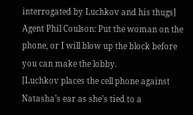interrogated by Luchkov and his thugs]
Agent Phil Coulson: Put the woman on the phone, or I will blow up the block before you can make the lobby.
[Luchkov places the cell phone against Natasha’s ear as she’s tied to a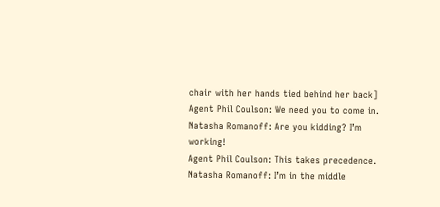chair with her hands tied behind her back]
Agent Phil Coulson: We need you to come in.
Natasha Romanoff: Are you kidding? I’m working!
Agent Phil Coulson: This takes precedence.
Natasha Romanoff: I’m in the middle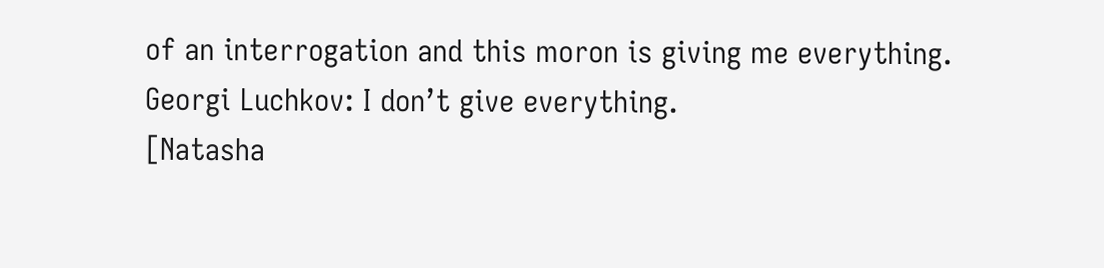of an interrogation and this moron is giving me everything.
Georgi Luchkov: I don’t give everything.
[Natasha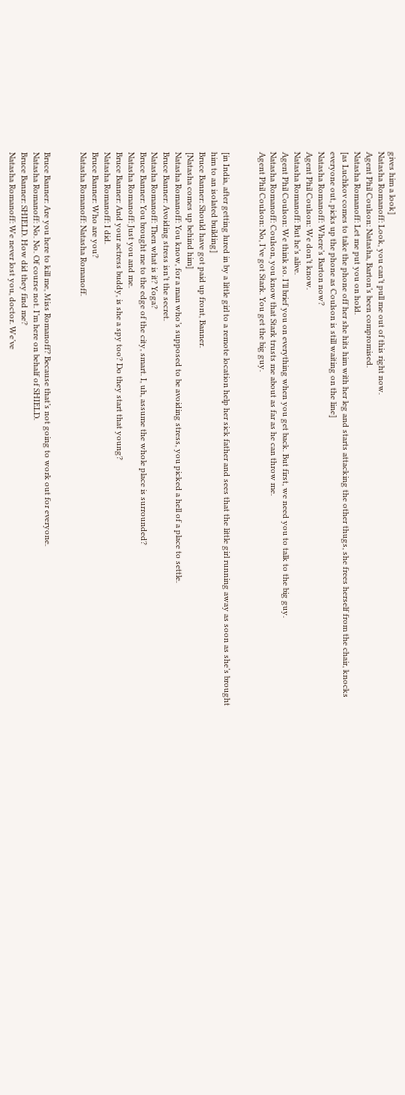gives him a look]
Natasha Romanoff: Look, you can’t pull me out of this right now.
Agent Phil Coulson: Natasha, Barton’s been compromised.
Natasha Romanoff: Let me put you on hold.
[as Luchkov comes to take the phone off her she hits him with her leg and starts attacking the other thugs, she frees herself from the chair, knocks everyone out, picks up the phone as Coulson is still waiting on the line]
Natasha Romanoff: Where’s Barton now?
Agent Phil Coulson: We don’t know.
Natasha Romanoff: But he’s alive.
Agent Phil Coulson: We think so. I’ll brief you on everything when you get back. But first, we need you to talk to the big guy.
Natasha Romanoff: Coulson, you know that Stark trusts me about as far as he can throw me.
Agent Phil Coulson: No, I’ve got Stark. You get the big guy.


[in India, after getting lured in by a little girl to a remote location help her sick father and sees that the little girl running away as soon as she’s brought him to an isolated building]
Bruce Banner: Should have got paid up front, Banner.
[Natasha comes up behind him]
Natasha Romanoff: You know, for a man who’s supposed to be avoiding stress, you picked a hell of a place to settle.
Bruce Banner: Avoiding stress isn’t the secret.
Natasha Romanoff: Then what is it? Yoga?
Bruce Banner: You brought me to the edge of the city, smart. I, uh, assume the whole place is surrounded?
Natasha Romanoff: Just you and me.
Bruce Banner: And your actress buddy, is she a spy too? Do they start that young?
Natasha Romanoff: I did.
Bruce Banner: Who are you?
Natasha Romanoff: Natasha Romanoff.


Bruce Banner: Are you here to kill me, Miss Romanoff? Because that’s not going to work out for everyone.
Natasha Romanoff: No. No. Of course not. I’m here on behalf of SHIELD.
Bruce Banner: SHIELD. How did they find me?
Natasha Romanoff: We never lost you, doctor. We’ve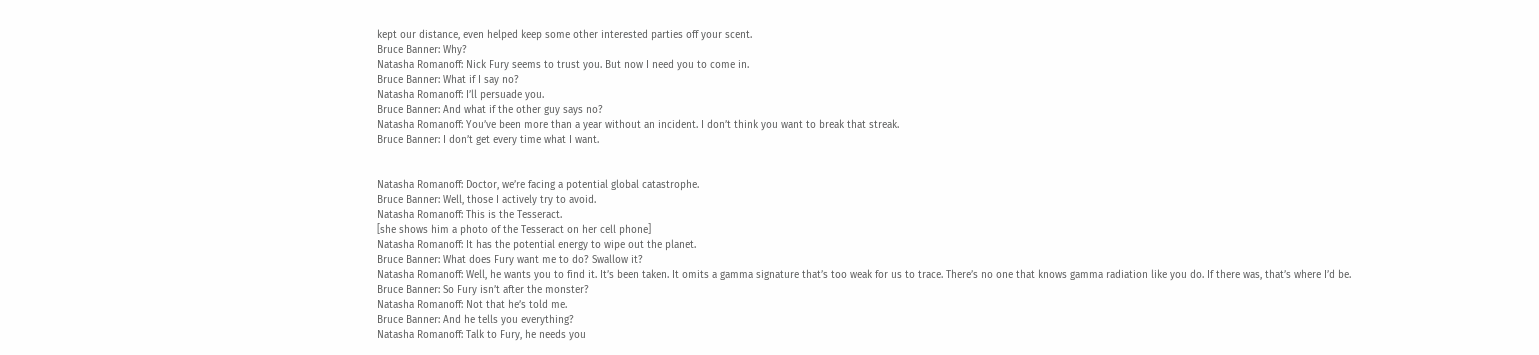kept our distance, even helped keep some other interested parties off your scent.
Bruce Banner: Why?
Natasha Romanoff: Nick Fury seems to trust you. But now I need you to come in.
Bruce Banner: What if I say no?
Natasha Romanoff: I’ll persuade you.
Bruce Banner: And what if the other guy says no?
Natasha Romanoff: You’ve been more than a year without an incident. I don’t think you want to break that streak.
Bruce Banner: I don’t get every time what I want.


Natasha Romanoff: Doctor, we’re facing a potential global catastrophe.
Bruce Banner: Well, those I actively try to avoid.
Natasha Romanoff: This is the Tesseract.
[she shows him a photo of the Tesseract on her cell phone]
Natasha Romanoff: It has the potential energy to wipe out the planet.
Bruce Banner: What does Fury want me to do? Swallow it?
Natasha Romanoff: Well, he wants you to find it. It’s been taken. It omits a gamma signature that’s too weak for us to trace. There’s no one that knows gamma radiation like you do. If there was, that’s where I’d be.
Bruce Banner: So Fury isn’t after the monster?
Natasha Romanoff: Not that he’s told me.
Bruce Banner: And he tells you everything?
Natasha Romanoff: Talk to Fury, he needs you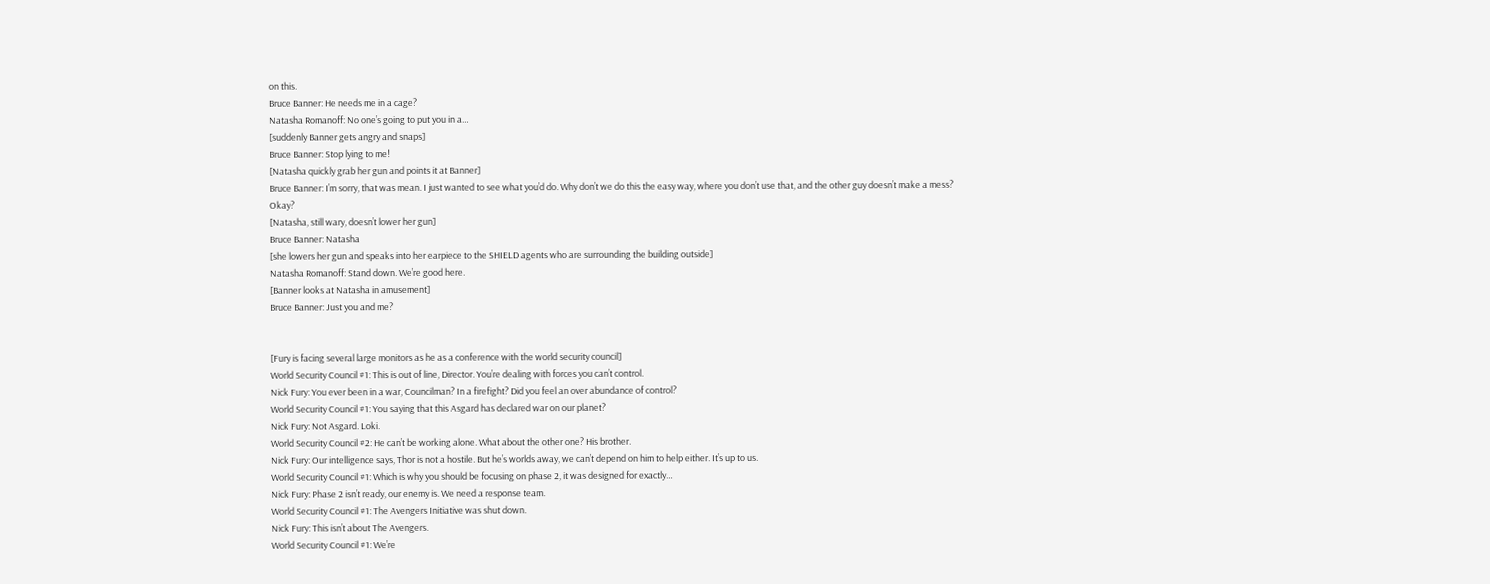on this.
Bruce Banner: He needs me in a cage?
Natasha Romanoff: No one’s going to put you in a…
[suddenly Banner gets angry and snaps]
Bruce Banner: Stop lying to me!
[Natasha quickly grab her gun and points it at Banner]
Bruce Banner: I’m sorry, that was mean. I just wanted to see what you’d do. Why don’t we do this the easy way, where you don’t use that, and the other guy doesn’t make a mess? Okay?
[Natasha, still wary, doesn’t lower her gun]
Bruce Banner: Natasha
[she lowers her gun and speaks into her earpiece to the SHIELD agents who are surrounding the building outside]
Natasha Romanoff: Stand down. We’re good here.
[Banner looks at Natasha in amusement]
Bruce Banner: Just you and me?


[Fury is facing several large monitors as he as a conference with the world security council]
World Security Council #1: This is out of line, Director. You’re dealing with forces you can’t control.
Nick Fury: You ever been in a war, Councilman? In a firefight? Did you feel an over abundance of control?
World Security Council #1: You saying that this Asgard has declared war on our planet?
Nick Fury: Not Asgard. Loki.
World Security Council #2: He can’t be working alone. What about the other one? His brother.
Nick Fury: Our intelligence says, Thor is not a hostile. But he’s worlds away, we can’t depend on him to help either. It’s up to us.
World Security Council #1: Which is why you should be focusing on phase 2, it was designed for exactly…
Nick Fury: Phase 2 isn’t ready, our enemy is. We need a response team.
World Security Council #1: The Avengers Initiative was shut down.
Nick Fury: This isn’t about The Avengers.
World Security Council #1: We’re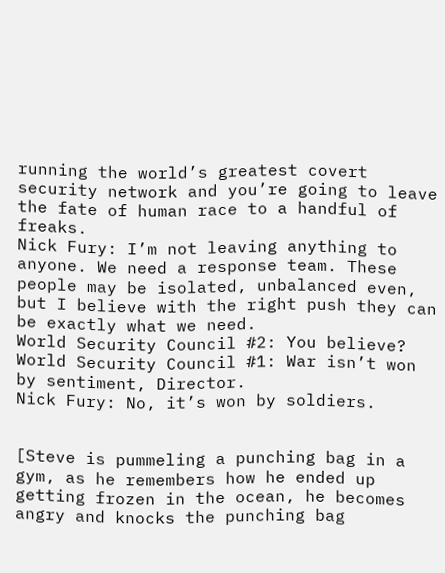running the world’s greatest covert security network and you’re going to leave the fate of human race to a handful of freaks.
Nick Fury: I’m not leaving anything to anyone. We need a response team. These people may be isolated, unbalanced even, but I believe with the right push they can be exactly what we need.
World Security Council #2: You believe?
World Security Council #1: War isn’t won by sentiment, Director.
Nick Fury: No, it’s won by soldiers.


[Steve is pummeling a punching bag in a gym, as he remembers how he ended up getting frozen in the ocean, he becomes angry and knocks the punching bag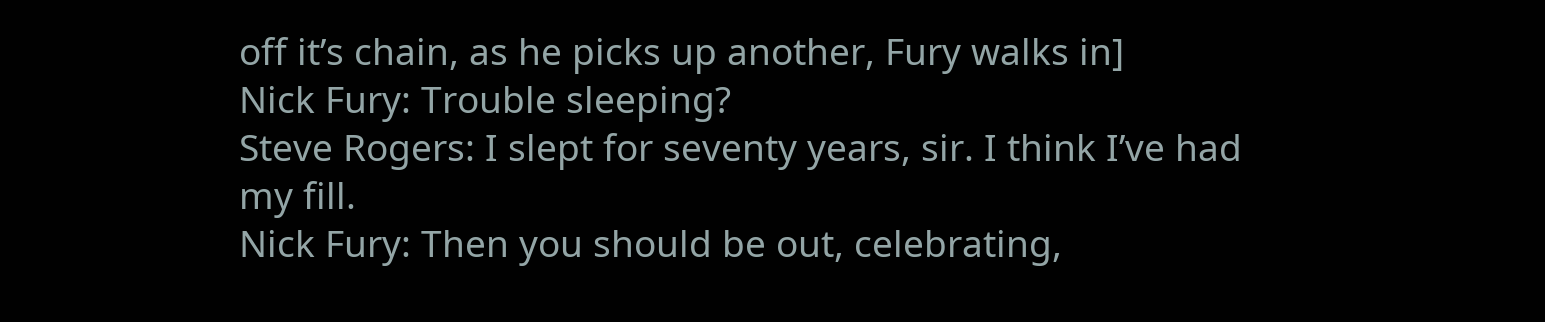off it’s chain, as he picks up another, Fury walks in]
Nick Fury: Trouble sleeping?
Steve Rogers: I slept for seventy years, sir. I think I’ve had my fill.
Nick Fury: Then you should be out, celebrating,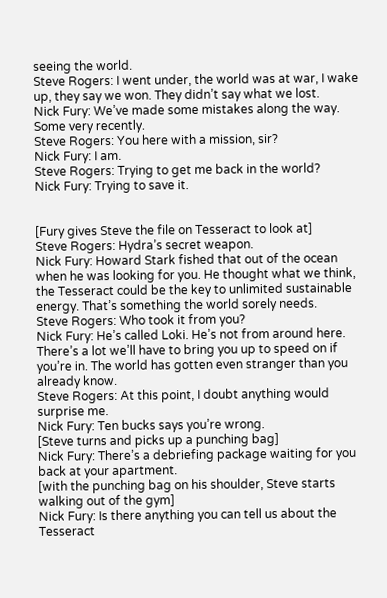seeing the world.
Steve Rogers: I went under, the world was at war, I wake up, they say we won. They didn’t say what we lost.
Nick Fury: We’ve made some mistakes along the way. Some very recently.
Steve Rogers: You here with a mission, sir?
Nick Fury: I am.
Steve Rogers: Trying to get me back in the world?
Nick Fury: Trying to save it.


[Fury gives Steve the file on Tesseract to look at]
Steve Rogers: Hydra’s secret weapon.
Nick Fury: Howard Stark fished that out of the ocean when he was looking for you. He thought what we think, the Tesseract could be the key to unlimited sustainable energy. That’s something the world sorely needs.
Steve Rogers: Who took it from you?
Nick Fury: He’s called Loki. He’s not from around here. There’s a lot we’ll have to bring you up to speed on if you’re in. The world has gotten even stranger than you already know.
Steve Rogers: At this point, I doubt anything would surprise me.
Nick Fury: Ten bucks says you’re wrong.
[Steve turns and picks up a punching bag]
Nick Fury: There’s a debriefing package waiting for you back at your apartment.
[with the punching bag on his shoulder, Steve starts walking out of the gym]
Nick Fury: Is there anything you can tell us about the Tesseract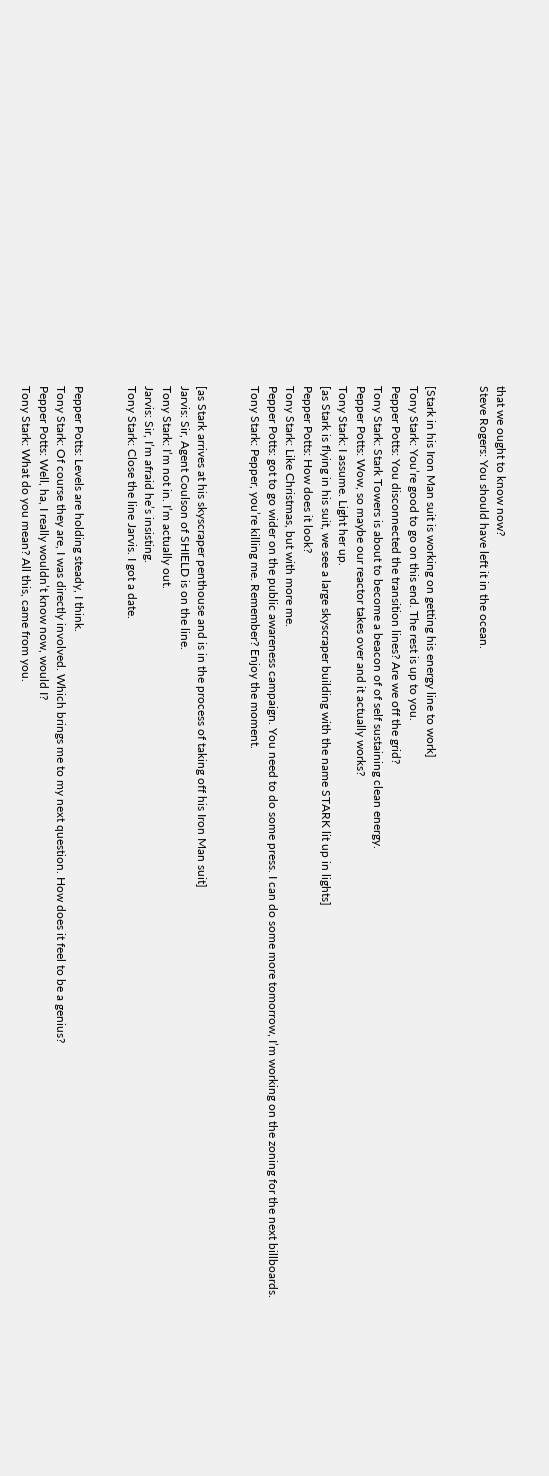that we ought to know now?
Steve Rogers: You should have left it in the ocean.


[Stark in his Iron Man suit is working on getting his energy line to work]
Tony Stark: You’re good to go on this end. The rest is up to you.
Pepper Potts: You disconnected the transition lines? Are we off the grid?
Tony Stark: Stark Towers is about to become a beacon of of self sustaining clean energy.
Pepper Potts: Wow, so maybe our reactor takes over and it actually works?
Tony Stark: I assume. Light her up.
[as Stark is flying in his suit, we see a large skyscraper building with the name STARK lit up in lights]
Pepper Potts: How does it look?
Tony Stark: Like Christmas, but with more me.
Pepper Potts: got to go wider on the public awareness campaign. You need to do some press. I can do some more tomorrow, I’m working on the zoning for the next billboards.
Tony Stark: Pepper, you’re killing me. Remember? Enjoy the moment.


[as Stark arrives at his skyscraper penthouse and is in the process of taking off his Iron Man suit]
Jarvis: Sir, Agent Coulson of SHIELD is on the line.
Tony Stark: I’m not in. I’m actually out.
Jarvis: Sir, I’m afraid he’s insisting.
Tony Stark: Close the line Jarvis. I got a date.


Pepper Potts: Levels are holding steady, I think.
Tony Stark: Of course they are, I was directly involved. Which brings me to my next question. How does it feel to be a genius?
Pepper Potts: Well, ha, I really wouldn’t know now, would I?
Tony Stark: What do you mean? All this, came from you.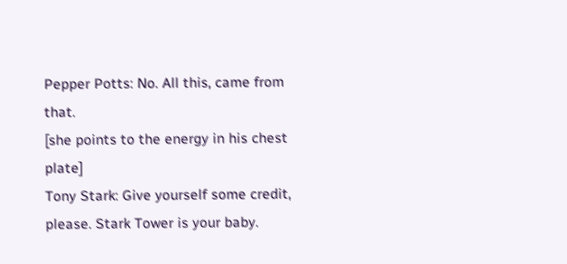Pepper Potts: No. All this, came from that.
[she points to the energy in his chest plate]
Tony Stark: Give yourself some credit, please. Stark Tower is your baby.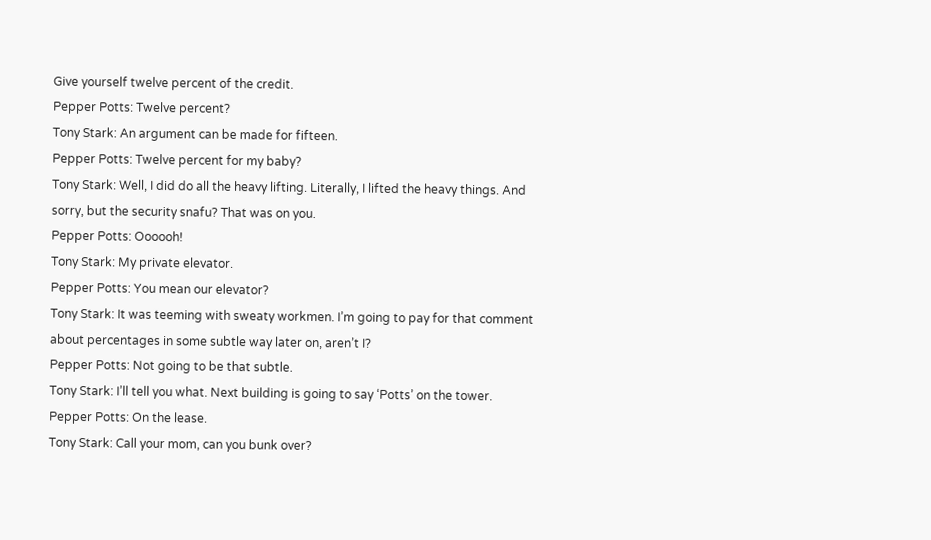Give yourself twelve percent of the credit.
Pepper Potts: Twelve percent?
Tony Stark: An argument can be made for fifteen.
Pepper Potts: Twelve percent for my baby?
Tony Stark: Well, I did do all the heavy lifting. Literally, I lifted the heavy things. And sorry, but the security snafu? That was on you.
Pepper Potts: Oooooh!
Tony Stark: My private elevator.
Pepper Potts: You mean our elevator?
Tony Stark: It was teeming with sweaty workmen. I’m going to pay for that comment about percentages in some subtle way later on, aren’t I?
Pepper Potts: Not going to be that subtle.
Tony Stark: I’ll tell you what. Next building is going to say ‘Potts’ on the tower.
Pepper Potts: On the lease.
Tony Stark: Call your mom, can you bunk over?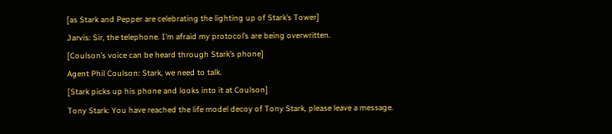[as Stark and Pepper are celebrating the lighting up of Stark’s Tower]
Jarvis: Sir, the telephone. I’m afraid my protocol’s are being overwritten.
[Coulson’s voice can be heard through Stark’s phone]
Agent Phil Coulson: Stark, we need to talk.
[Stark picks up his phone and looks into it at Coulson]
Tony Stark: You have reached the life model decoy of Tony Stark, please leave a message.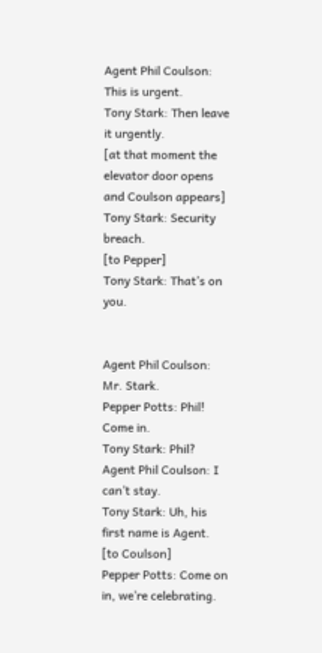Agent Phil Coulson: This is urgent.
Tony Stark: Then leave it urgently.
[at that moment the elevator door opens and Coulson appears]
Tony Stark: Security breach.
[to Pepper]
Tony Stark: That’s on you.


Agent Phil Coulson: Mr. Stark.
Pepper Potts: Phil! Come in.
Tony Stark: Phil?
Agent Phil Coulson: I can’t stay.
Tony Stark: Uh, his first name is Agent.
[to Coulson]
Pepper Potts: Come on in, we’re celebrating.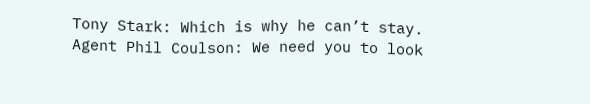Tony Stark: Which is why he can’t stay.
Agent Phil Coulson: We need you to look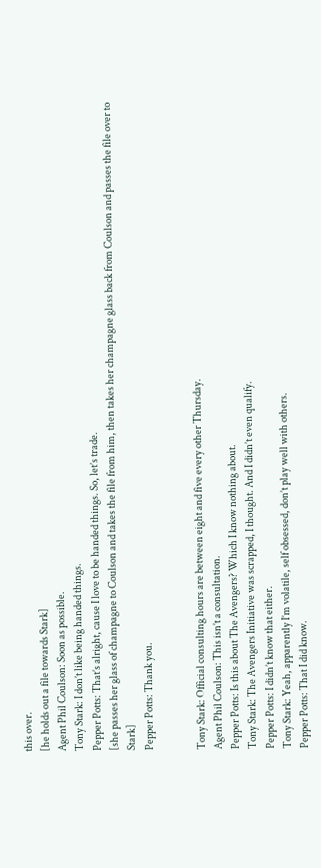this over.
[he holds out a file towards Stark]
Agent Phil Coulson: Soon as possible.
Tony Stark: I don’t like being handed things.
Pepper Potts: That’s alright, cause I love to be handed things. So, let’s trade.
[she passes her glass of champagne to Coulson and takes the file from him, then takes her champagne glass back from Coulson and passes the file over to Stark]
Pepper Potts: Thank you.


Tony Stark: Official consulting hours are between eight and five every other Thursday.
Agent Phil Coulson: This isn’t a consultation.
Pepper Potts: Is this about The Avengers? Which I know nothing about.
Tony Stark: The Avengers Initiative was scrapped, I thought. And I didn’t even qualify.
Pepper Potts: I didn’t know that either.
Tony Stark: Yeah, apparently I’m volatile, self obsessed, don’t play well with others.
Pepper Potts: That I did know.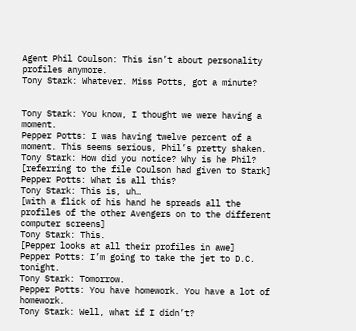Agent Phil Coulson: This isn’t about personality profiles anymore.
Tony Stark: Whatever. Miss Potts, got a minute?


Tony Stark: You know, I thought we were having a moment.
Pepper Potts: I was having twelve percent of a moment. This seems serious, Phil’s pretty shaken.
Tony Stark: How did you notice? Why is he Phil?
[referring to the file Coulson had given to Stark]
Pepper Potts: What is all this?
Tony Stark: This is, uh…
[with a flick of his hand he spreads all the profiles of the other Avengers on to the different computer screens]
Tony Stark: This.
[Pepper looks at all their profiles in awe]
Pepper Potts: I’m going to take the jet to D.C. tonight.
Tony Stark: Tomorrow.
Pepper Potts: You have homework. You have a lot of homework.
Tony Stark: Well, what if I didn’t?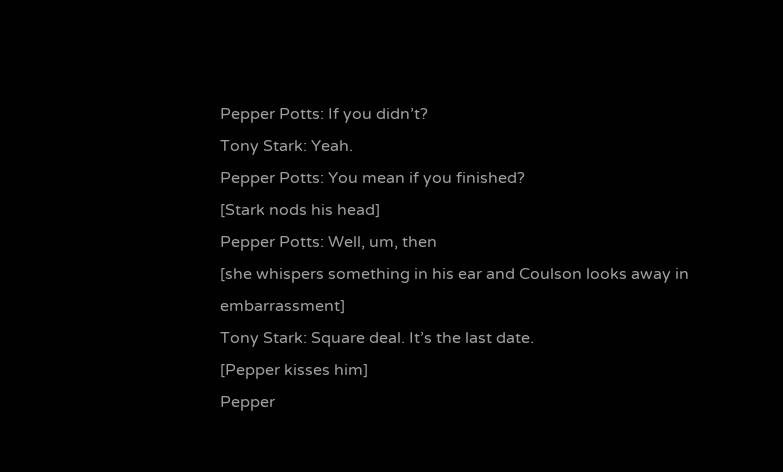Pepper Potts: If you didn’t?
Tony Stark: Yeah.
Pepper Potts: You mean if you finished?
[Stark nods his head]
Pepper Potts: Well, um, then
[she whispers something in his ear and Coulson looks away in embarrassment]
Tony Stark: Square deal. It’s the last date.
[Pepper kisses him]
Pepper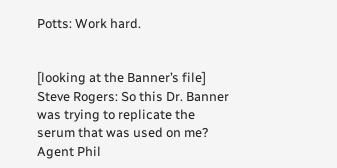Potts: Work hard.


[looking at the Banner’s file]
Steve Rogers: So this Dr. Banner was trying to replicate the serum that was used on me?
Agent Phil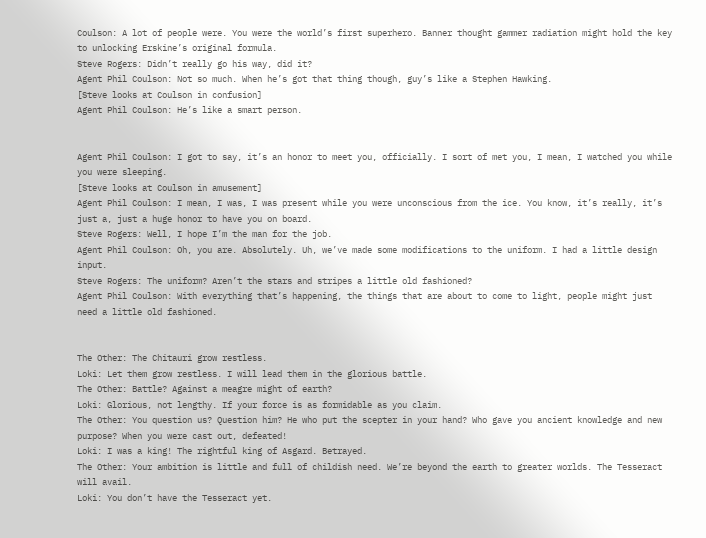Coulson: A lot of people were. You were the world’s first superhero. Banner thought gammer radiation might hold the key to unlocking Erskine’s original formula.
Steve Rogers: Didn’t really go his way, did it?
Agent Phil Coulson: Not so much. When he’s got that thing though, guy’s like a Stephen Hawking.
[Steve looks at Coulson in confusion]
Agent Phil Coulson: He’s like a smart person.


Agent Phil Coulson: I got to say, it’s an honor to meet you, officially. I sort of met you, I mean, I watched you while you were sleeping.
[Steve looks at Coulson in amusement]
Agent Phil Coulson: I mean, I was, I was present while you were unconscious from the ice. You know, it’s really, it’s just a, just a huge honor to have you on board.
Steve Rogers: Well, I hope I’m the man for the job.
Agent Phil Coulson: Oh, you are. Absolutely. Uh, we’ve made some modifications to the uniform. I had a little design input.
Steve Rogers: The uniform? Aren’t the stars and stripes a little old fashioned?
Agent Phil Coulson: With everything that’s happening, the things that are about to come to light, people might just need a little old fashioned.


The Other: The Chitauri grow restless.
Loki: Let them grow restless. I will lead them in the glorious battle.
The Other: Battle? Against a meagre might of earth?
Loki: Glorious, not lengthy. If your force is as formidable as you claim.
The Other: You question us? Question him? He who put the scepter in your hand? Who gave you ancient knowledge and new purpose? When you were cast out, defeated!
Loki: I was a king! The rightful king of Asgard. Betrayed.
The Other: Your ambition is little and full of childish need. We’re beyond the earth to greater worlds. The Tesseract will avail.
Loki: You don’t have the Tesseract yet.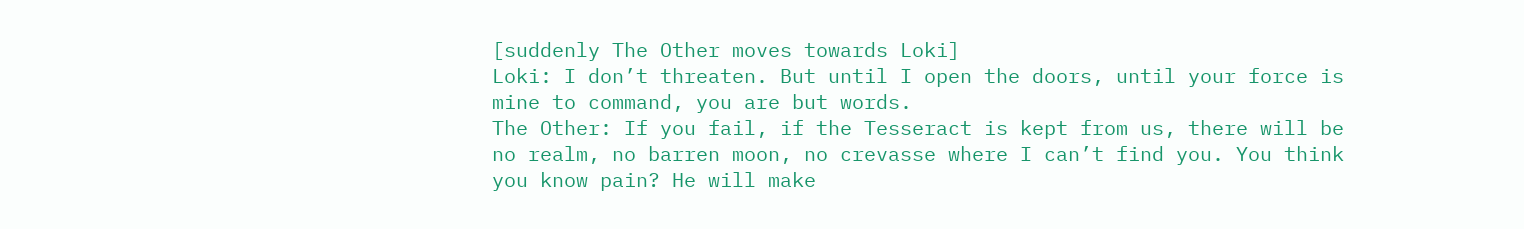[suddenly The Other moves towards Loki]
Loki: I don’t threaten. But until I open the doors, until your force is mine to command, you are but words.
The Other: If you fail, if the Tesseract is kept from us, there will be no realm, no barren moon, no crevasse where I can’t find you. You think you know pain? He will make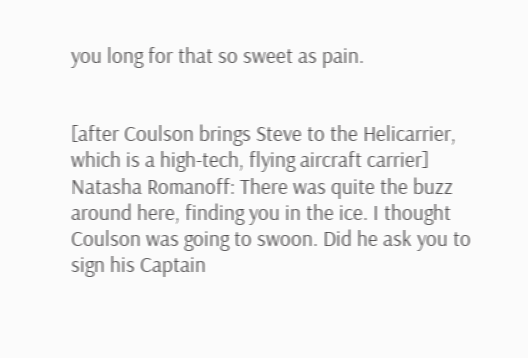you long for that so sweet as pain.


[after Coulson brings Steve to the Helicarrier, which is a high-tech, flying aircraft carrier]
Natasha Romanoff: There was quite the buzz around here, finding you in the ice. I thought Coulson was going to swoon. Did he ask you to sign his Captain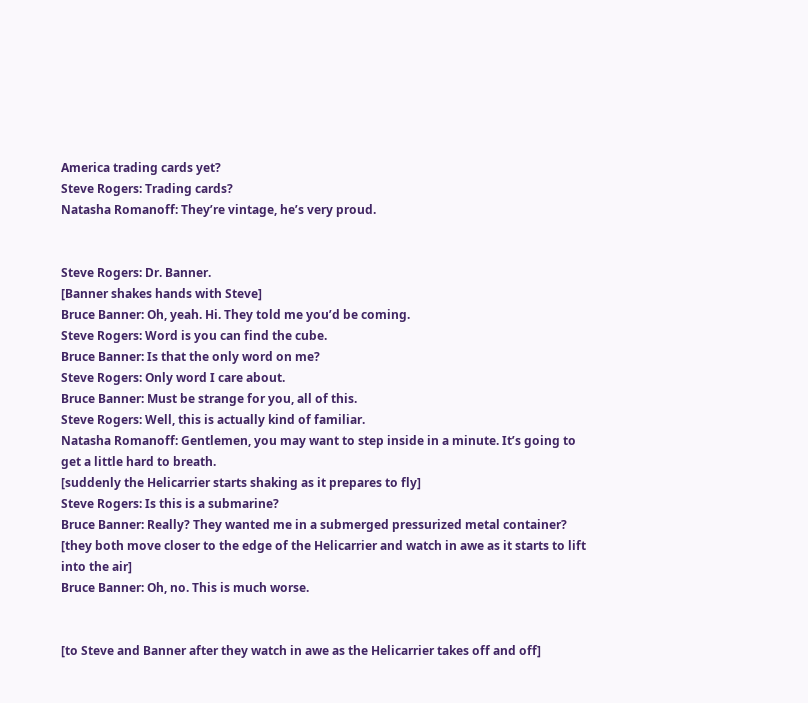America trading cards yet?
Steve Rogers: Trading cards?
Natasha Romanoff: They’re vintage, he’s very proud.


Steve Rogers: Dr. Banner.
[Banner shakes hands with Steve]
Bruce Banner: Oh, yeah. Hi. They told me you’d be coming.
Steve Rogers: Word is you can find the cube.
Bruce Banner: Is that the only word on me?
Steve Rogers: Only word I care about.
Bruce Banner: Must be strange for you, all of this.
Steve Rogers: Well, this is actually kind of familiar.
Natasha Romanoff: Gentlemen, you may want to step inside in a minute. It’s going to get a little hard to breath.
[suddenly the Helicarrier starts shaking as it prepares to fly]
Steve Rogers: Is this is a submarine?
Bruce Banner: Really? They wanted me in a submerged pressurized metal container?
[they both move closer to the edge of the Helicarrier and watch in awe as it starts to lift into the air]
Bruce Banner: Oh, no. This is much worse.


[to Steve and Banner after they watch in awe as the Helicarrier takes off and off]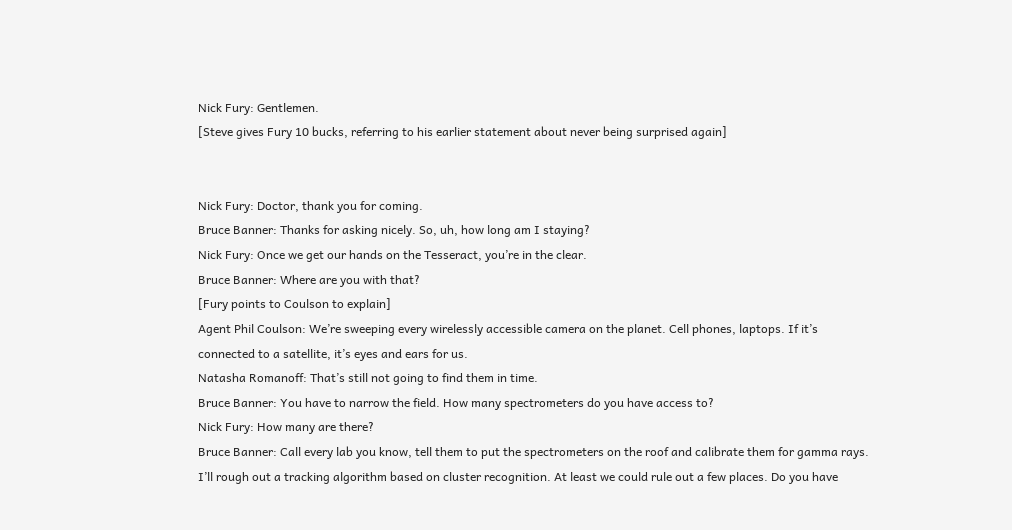Nick Fury: Gentlemen.
[Steve gives Fury 10 bucks, referring to his earlier statement about never being surprised again]


Nick Fury: Doctor, thank you for coming.
Bruce Banner: Thanks for asking nicely. So, uh, how long am I staying?
Nick Fury: Once we get our hands on the Tesseract, you’re in the clear.
Bruce Banner: Where are you with that?
[Fury points to Coulson to explain]
Agent Phil Coulson: We’re sweeping every wirelessly accessible camera on the planet. Cell phones, laptops. If it’s connected to a satellite, it’s eyes and ears for us.
Natasha Romanoff: That’s still not going to find them in time.
Bruce Banner: You have to narrow the field. How many spectrometers do you have access to?
Nick Fury: How many are there?
Bruce Banner: Call every lab you know, tell them to put the spectrometers on the roof and calibrate them for gamma rays. I’ll rough out a tracking algorithm based on cluster recognition. At least we could rule out a few places. Do you have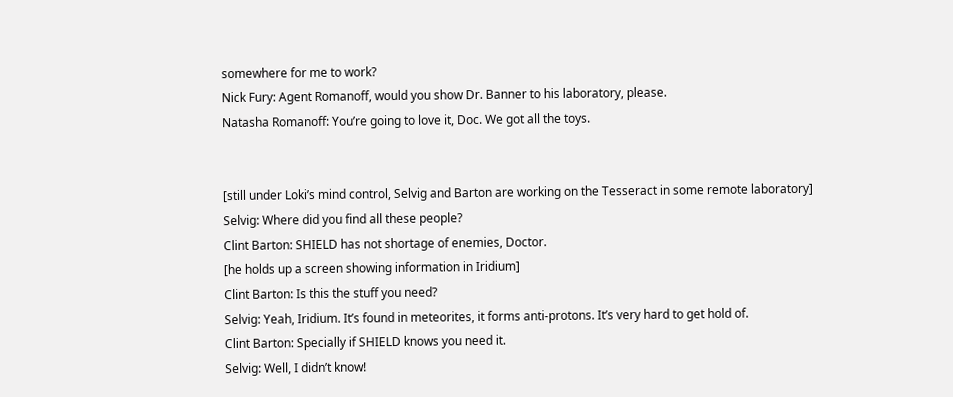somewhere for me to work?
Nick Fury: Agent Romanoff, would you show Dr. Banner to his laboratory, please.
Natasha Romanoff: You’re going to love it, Doc. We got all the toys.


[still under Loki’s mind control, Selvig and Barton are working on the Tesseract in some remote laboratory]
Selvig: Where did you find all these people?
Clint Barton: SHIELD has not shortage of enemies, Doctor.
[he holds up a screen showing information in Iridium]
Clint Barton: Is this the stuff you need?
Selvig: Yeah, Iridium. It’s found in meteorites, it forms anti-protons. It’s very hard to get hold of.
Clint Barton: Specially if SHIELD knows you need it.
Selvig: Well, I didn’t know!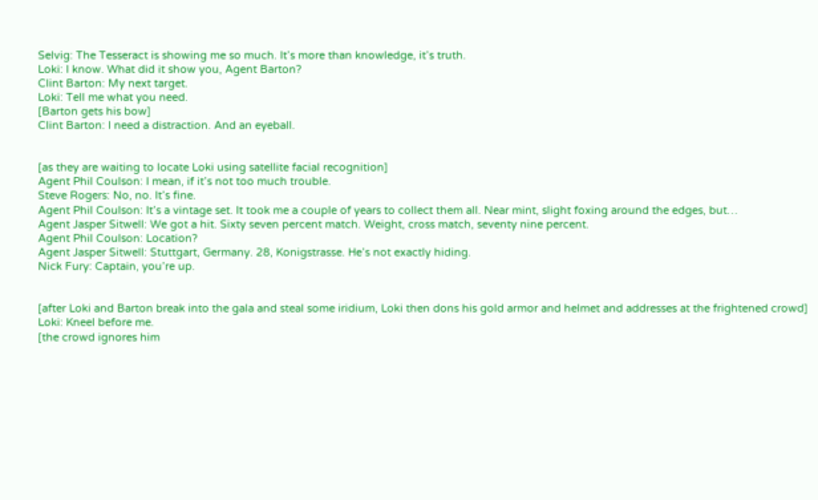Selvig: The Tesseract is showing me so much. It’s more than knowledge, it’s truth.
Loki: I know. What did it show you, Agent Barton?
Clint Barton: My next target.
Loki: Tell me what you need.
[Barton gets his bow]
Clint Barton: I need a distraction. And an eyeball.


[as they are waiting to locate Loki using satellite facial recognition]
Agent Phil Coulson: I mean, if it’s not too much trouble.
Steve Rogers: No, no. It’s fine.
Agent Phil Coulson: It’s a vintage set. It took me a couple of years to collect them all. Near mint, slight foxing around the edges, but…
Agent Jasper Sitwell: We got a hit. Sixty seven percent match. Weight, cross match, seventy nine percent.
Agent Phil Coulson: Location?
Agent Jasper Sitwell: Stuttgart, Germany. 28, Konigstrasse. He’s not exactly hiding.
Nick Fury: Captain, you’re up.


[after Loki and Barton break into the gala and steal some iridium, Loki then dons his gold armor and helmet and addresses at the frightened crowd]
Loki: Kneel before me.
[the crowd ignores him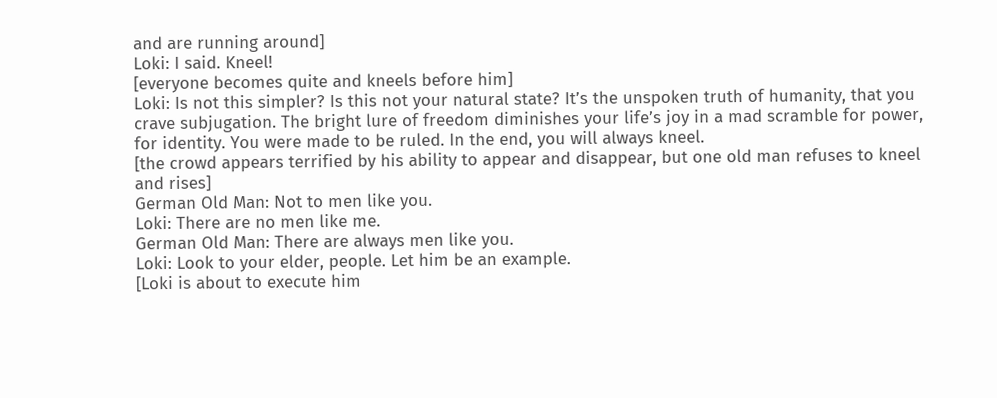and are running around]
Loki: I said. Kneel!
[everyone becomes quite and kneels before him]
Loki: Is not this simpler? Is this not your natural state? It’s the unspoken truth of humanity, that you crave subjugation. The bright lure of freedom diminishes your life’s joy in a mad scramble for power, for identity. You were made to be ruled. In the end, you will always kneel.
[the crowd appears terrified by his ability to appear and disappear, but one old man refuses to kneel and rises]
German Old Man: Not to men like you.
Loki: There are no men like me.
German Old Man: There are always men like you.
Loki: Look to your elder, people. Let him be an example.
[Loki is about to execute him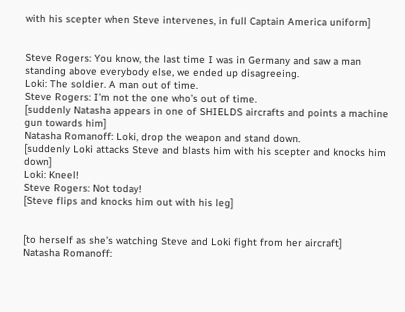with his scepter when Steve intervenes, in full Captain America uniform]


Steve Rogers: You know, the last time I was in Germany and saw a man standing above everybody else, we ended up disagreeing.
Loki: The soldier. A man out of time.
Steve Rogers: I’m not the one who’s out of time.
[suddenly Natasha appears in one of SHIELDS aircrafts and points a machine gun towards him]
Natasha Romanoff: Loki, drop the weapon and stand down.
[suddenly Loki attacks Steve and blasts him with his scepter and knocks him down]
Loki: Kneel!
Steve Rogers: Not today!
[Steve flips and knocks him out with his leg]


[to herself as she’s watching Steve and Loki fight from her aircraft]
Natasha Romanoff: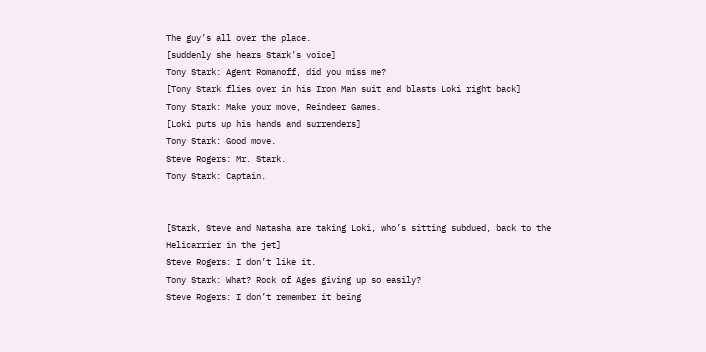The guy’s all over the place.
[suddenly she hears Stark’s voice]
Tony Stark: Agent Romanoff, did you miss me?
[Tony Stark flies over in his Iron Man suit and blasts Loki right back]
Tony Stark: Make your move, Reindeer Games.
[Loki puts up his hands and surrenders]
Tony Stark: Good move.
Steve Rogers: Mr. Stark.
Tony Stark: Captain.


[Stark, Steve and Natasha are taking Loki, who’s sitting subdued, back to the Helicarrier in the jet]
Steve Rogers: I don’t like it.
Tony Stark: What? Rock of Ages giving up so easily?
Steve Rogers: I don’t remember it being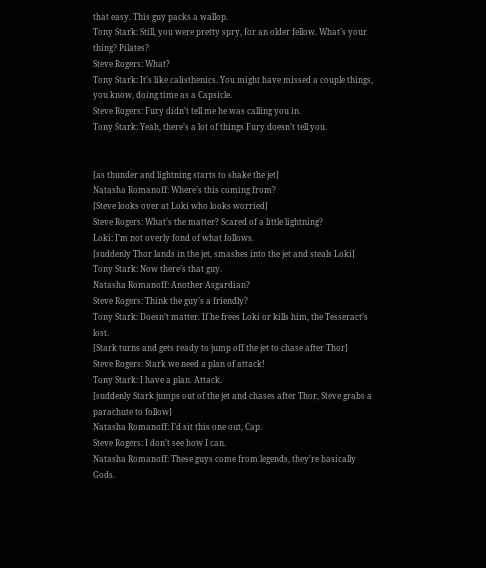that easy. This guy packs a wallop.
Tony Stark: Still, you were pretty spry, for an older fellow. What’s your thing? Pilates?
Steve Rogers: What?
Tony Stark: It’s like calisthenics. You might have missed a couple things, you know, doing time as a Capsicle.
Steve Rogers: Fury didn’t tell me he was calling you in.
Tony Stark: Yeah, there’s a lot of things Fury doesn’t tell you.


[as thunder and lightning starts to shake the jet]
Natasha Romanoff: Where’s this coming from?
[Steve looks over at Loki who looks worried]
Steve Rogers: What’s the matter? Scared of a little lightning?
Loki: I’m not overly fond of what follows.
[suddenly Thor lands in the jet, smashes into the jet and steals Loki]
Tony Stark: Now there’s that guy.
Natasha Romanoff: Another Asgardian?
Steve Rogers: Think the guy’s a friendly?
Tony Stark: Doesn’t matter. If he frees Loki or kills him, the Tesseract’s lost.
[Stark turns and gets ready to jump off the jet to chase after Thor]
Steve Rogers: Stark we need a plan of attack!
Tony Stark: I have a plan. Attack.
[suddenly Stark jumps out of the jet and chases after Thor, Steve grabs a parachute to follow]
Natasha Romanoff: I’d sit this one out, Cap.
Steve Rogers: I don’t see how I can.
Natasha Romanoff: These guys come from legends, they’re basically Gods.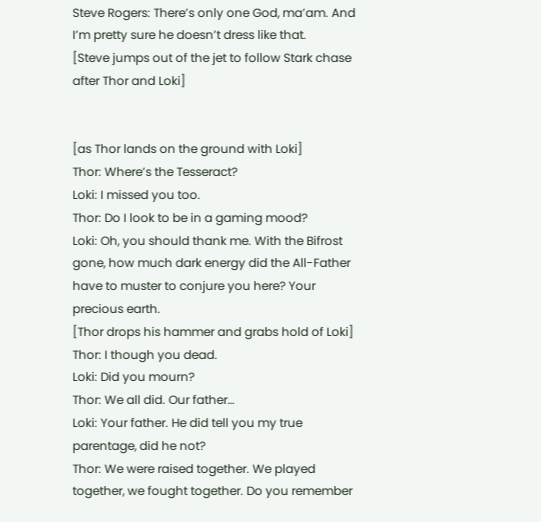Steve Rogers: There’s only one God, ma’am. And I’m pretty sure he doesn’t dress like that.
[Steve jumps out of the jet to follow Stark chase after Thor and Loki]


[as Thor lands on the ground with Loki]
Thor: Where’s the Tesseract?
Loki: I missed you too.
Thor: Do I look to be in a gaming mood?
Loki: Oh, you should thank me. With the Bifrost gone, how much dark energy did the All-Father have to muster to conjure you here? Your precious earth.
[Thor drops his hammer and grabs hold of Loki]
Thor: I though you dead.
Loki: Did you mourn?
Thor: We all did. Our father…
Loki: Your father. He did tell you my true parentage, did he not?
Thor: We were raised together. We played together, we fought together. Do you remember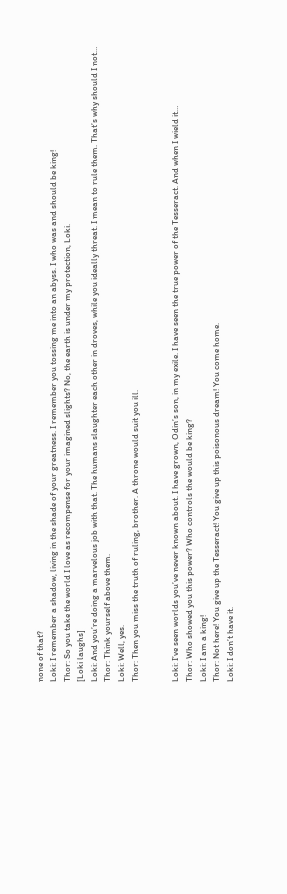none of that?
Loki: I remember a shadow, living in the shade of your greatness. I remember you tossing me into an abyss. I who was and should be king!
Thor: So you take the world I love as recompense for your imagined slights? No, the earth is under my protection, Loki.
[Loki laughs]
Loki: And you’re doing a marvelous job with that. The humans slaughter each other in droves, while you ideally threat. I mean to rule them. That’s why should I not…
Thor: Think yourself above them.
Loki: Well, yes.
Thor: Then you miss the truth of ruling, brother. A throne would suit you ill.


Loki: I’ve seen worlds you’ve never known about. I have grown, Odin’s son, in my exile. I have seen the true power of the Tesseract. And when I wield it…
Thor: Who showed you this power? Who controls the would be king?
Loki: I am a king!
Thor: Not here! You give up the Tesseract! You give up this poisonous dream! You come home.
Loki: I don’t have it.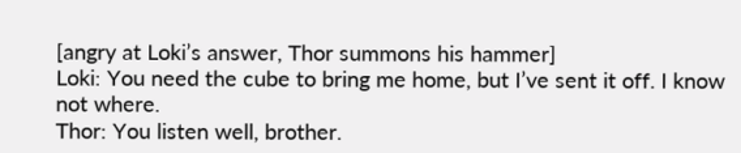[angry at Loki’s answer, Thor summons his hammer]
Loki: You need the cube to bring me home, but I’ve sent it off. I know not where.
Thor: You listen well, brother.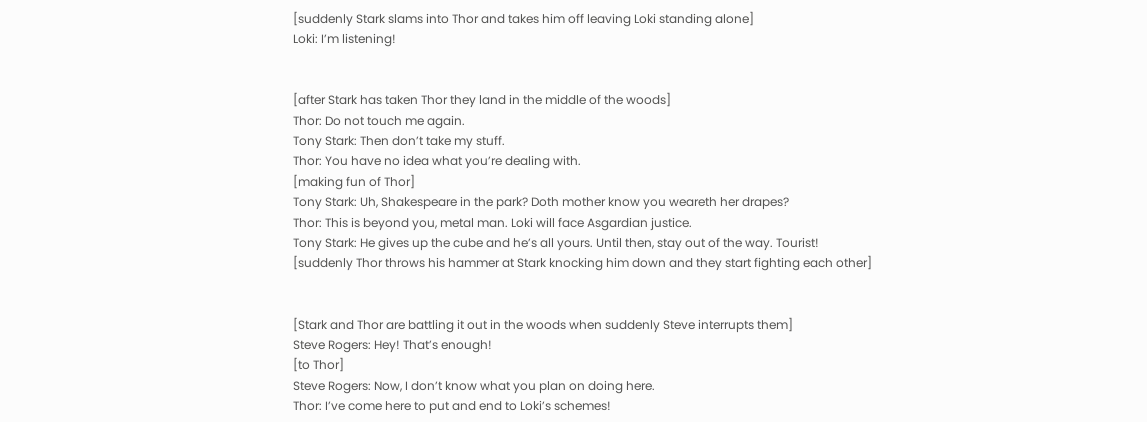[suddenly Stark slams into Thor and takes him off leaving Loki standing alone]
Loki: I’m listening!


[after Stark has taken Thor they land in the middle of the woods]
Thor: Do not touch me again.
Tony Stark: Then don’t take my stuff.
Thor: You have no idea what you’re dealing with.
[making fun of Thor]
Tony Stark: Uh, Shakespeare in the park? Doth mother know you weareth her drapes?
Thor: This is beyond you, metal man. Loki will face Asgardian justice.
Tony Stark: He gives up the cube and he’s all yours. Until then, stay out of the way. Tourist!
[suddenly Thor throws his hammer at Stark knocking him down and they start fighting each other]


[Stark and Thor are battling it out in the woods when suddenly Steve interrupts them]
Steve Rogers: Hey! That’s enough!
[to Thor]
Steve Rogers: Now, I don’t know what you plan on doing here.
Thor: I’ve come here to put and end to Loki’s schemes!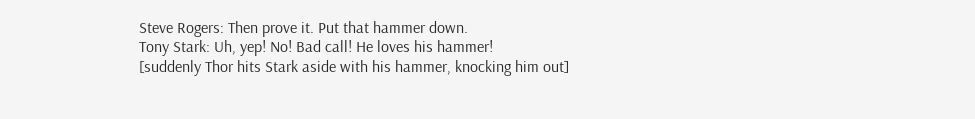Steve Rogers: Then prove it. Put that hammer down.
Tony Stark: Uh, yep! No! Bad call! He loves his hammer!
[suddenly Thor hits Stark aside with his hammer, knocking him out]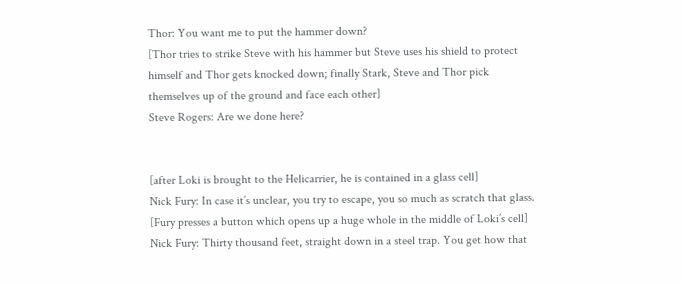Thor: You want me to put the hammer down?
[Thor tries to strike Steve with his hammer but Steve uses his shield to protect himself and Thor gets knocked down; finally Stark, Steve and Thor pick themselves up of the ground and face each other]
Steve Rogers: Are we done here?


[after Loki is brought to the Helicarrier, he is contained in a glass cell]
Nick Fury: In case it’s unclear, you try to escape, you so much as scratch that glass.
[Fury presses a button which opens up a huge whole in the middle of Loki’s cell]
Nick Fury: Thirty thousand feet, straight down in a steel trap. You get how that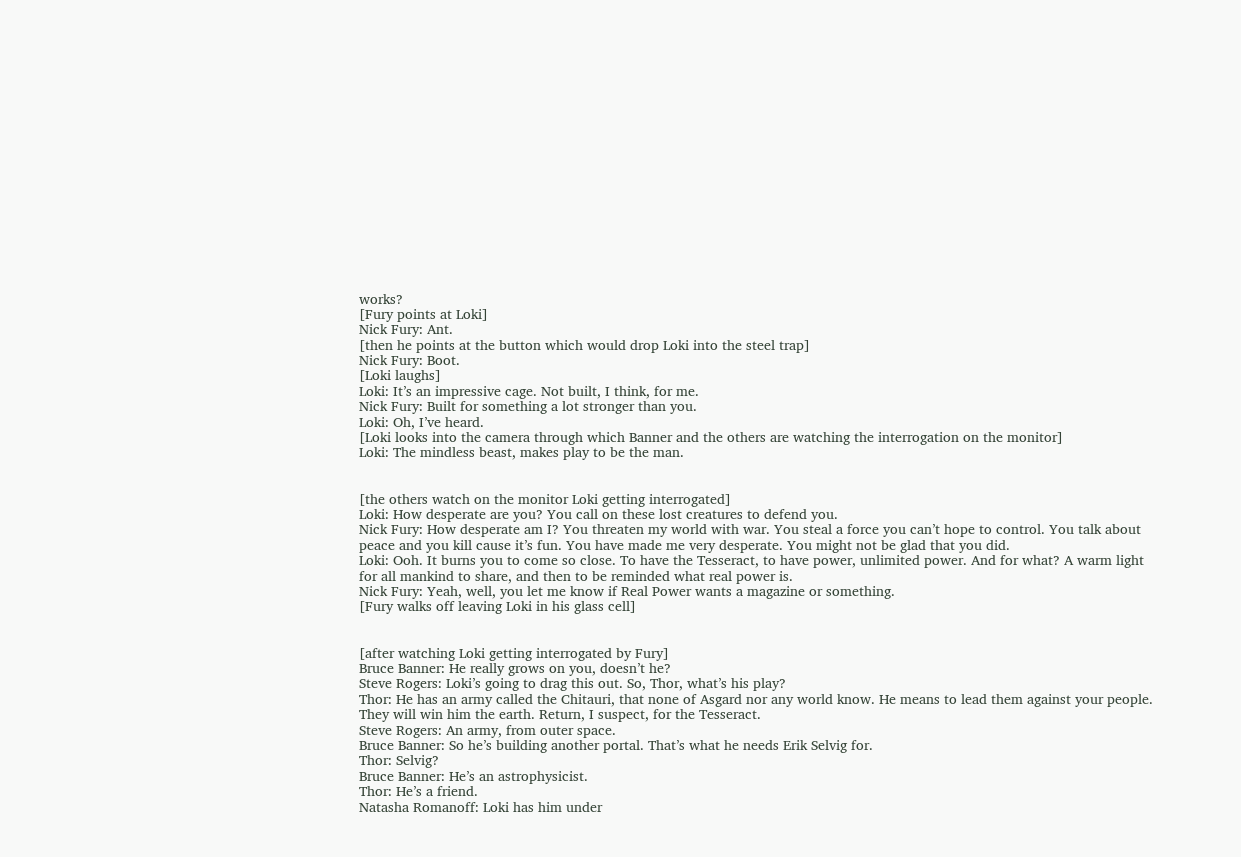works?
[Fury points at Loki]
Nick Fury: Ant.
[then he points at the button which would drop Loki into the steel trap]
Nick Fury: Boot.
[Loki laughs]
Loki: It’s an impressive cage. Not built, I think, for me.
Nick Fury: Built for something a lot stronger than you.
Loki: Oh, I’ve heard.
[Loki looks into the camera through which Banner and the others are watching the interrogation on the monitor]
Loki: The mindless beast, makes play to be the man.


[the others watch on the monitor Loki getting interrogated]
Loki: How desperate are you? You call on these lost creatures to defend you.
Nick Fury: How desperate am I? You threaten my world with war. You steal a force you can’t hope to control. You talk about peace and you kill cause it’s fun. You have made me very desperate. You might not be glad that you did.
Loki: Ooh. It burns you to come so close. To have the Tesseract, to have power, unlimited power. And for what? A warm light for all mankind to share, and then to be reminded what real power is.
Nick Fury: Yeah, well, you let me know if Real Power wants a magazine or something.
[Fury walks off leaving Loki in his glass cell]


[after watching Loki getting interrogated by Fury]
Bruce Banner: He really grows on you, doesn’t he?
Steve Rogers: Loki’s going to drag this out. So, Thor, what’s his play?
Thor: He has an army called the Chitauri, that none of Asgard nor any world know. He means to lead them against your people. They will win him the earth. Return, I suspect, for the Tesseract.
Steve Rogers: An army, from outer space.
Bruce Banner: So he’s building another portal. That’s what he needs Erik Selvig for.
Thor: Selvig?
Bruce Banner: He’s an astrophysicist.
Thor: He’s a friend.
Natasha Romanoff: Loki has him under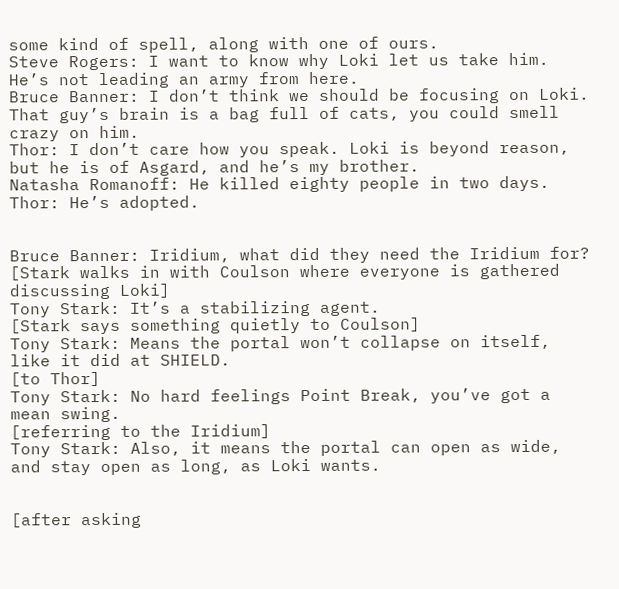some kind of spell, along with one of ours.
Steve Rogers: I want to know why Loki let us take him. He’s not leading an army from here.
Bruce Banner: I don’t think we should be focusing on Loki. That guy’s brain is a bag full of cats, you could smell crazy on him.
Thor: I don’t care how you speak. Loki is beyond reason, but he is of Asgard, and he’s my brother.
Natasha Romanoff: He killed eighty people in two days.
Thor: He’s adopted.


Bruce Banner: Iridium, what did they need the Iridium for?
[Stark walks in with Coulson where everyone is gathered discussing Loki]
Tony Stark: It’s a stabilizing agent.
[Stark says something quietly to Coulson]
Tony Stark: Means the portal won’t collapse on itself, like it did at SHIELD.
[to Thor]
Tony Stark: No hard feelings Point Break, you’ve got a mean swing.
[referring to the Iridium]
Tony Stark: Also, it means the portal can open as wide, and stay open as long, as Loki wants.


[after asking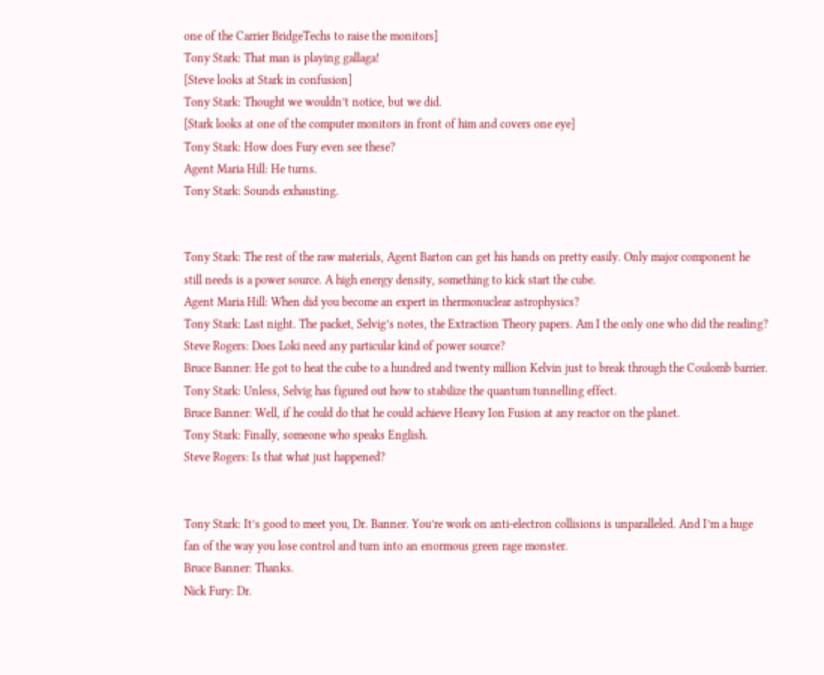one of the Carrier BridgeTechs to raise the monitors]
Tony Stark: That man is playing gallaga!
[Steve looks at Stark in confusion]
Tony Stark: Thought we wouldn’t notice, but we did.
[Stark looks at one of the computer monitors in front of him and covers one eye]
Tony Stark: How does Fury even see these?
Agent Maria Hill: He turns.
Tony Stark: Sounds exhausting.


Tony Stark: The rest of the raw materials, Agent Barton can get his hands on pretty easily. Only major component he still needs is a power source. A high energy density, something to kick start the cube.
Agent Maria Hill: When did you become an expert in thermonuclear astrophysics?
Tony Stark: Last night. The packet, Selvig’s notes, the Extraction Theory papers. Am I the only one who did the reading?
Steve Rogers: Does Loki need any particular kind of power source?
Bruce Banner: He got to heat the cube to a hundred and twenty million Kelvin just to break through the Coulomb barrier.
Tony Stark: Unless, Selvig has figured out how to stabilize the quantum tunnelling effect.
Bruce Banner: Well, if he could do that he could achieve Heavy Ion Fusion at any reactor on the planet.
Tony Stark: Finally, someone who speaks English.
Steve Rogers: Is that what just happened?


Tony Stark: It’s good to meet you, Dr. Banner. You’re work on anti-electron collisions is unparalleled. And I’m a huge fan of the way you lose control and turn into an enormous green rage monster.
Bruce Banner: Thanks.
Nick Fury: Dr.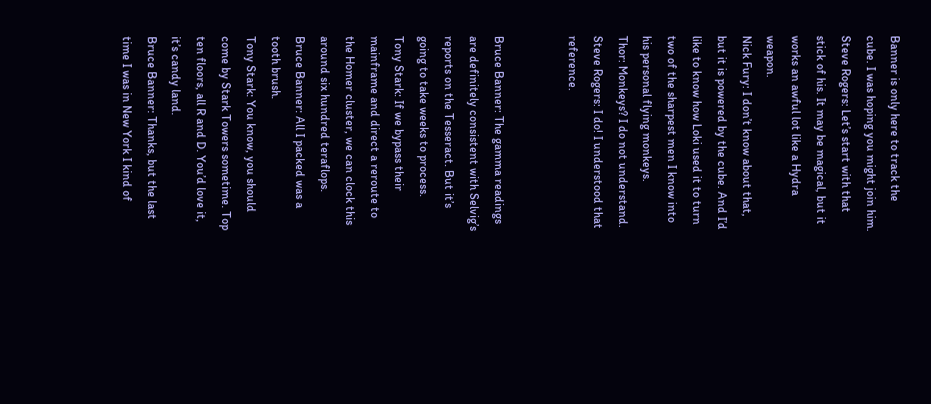Banner is only here to track the cube. I was hoping you might join him.
Steve Rogers: Let’s start with that stick of his. It may be magical, but it works an awful lot like a Hydra weapon.
Nick Fury: I don’t know about that, but it is powered by the cube. And I’d like to know how Loki used it to turn two of the sharpest men I know into his personal flying monkeys.
Thor: Monkeys? I do not understand.
Steve Rogers: I do! I understood that reference.


Bruce Banner: The gamma readings are definitely consistent with Selvig’s reports on the Tesseract. But it’s going to take weeks to process.
Tony Stark: If we bypass their mainframe and direct a reroute to the Homer cluster, we can clock this around six hundred teraflops.
Bruce Banner: All I packed was a tooth brush.
Tony Stark: You know, you should come by Stark Towers sometime. Top ten floors, all R and D. You’d love it, it’s candy land.
Bruce Banner: Thanks, but the last time I was in New York I kind of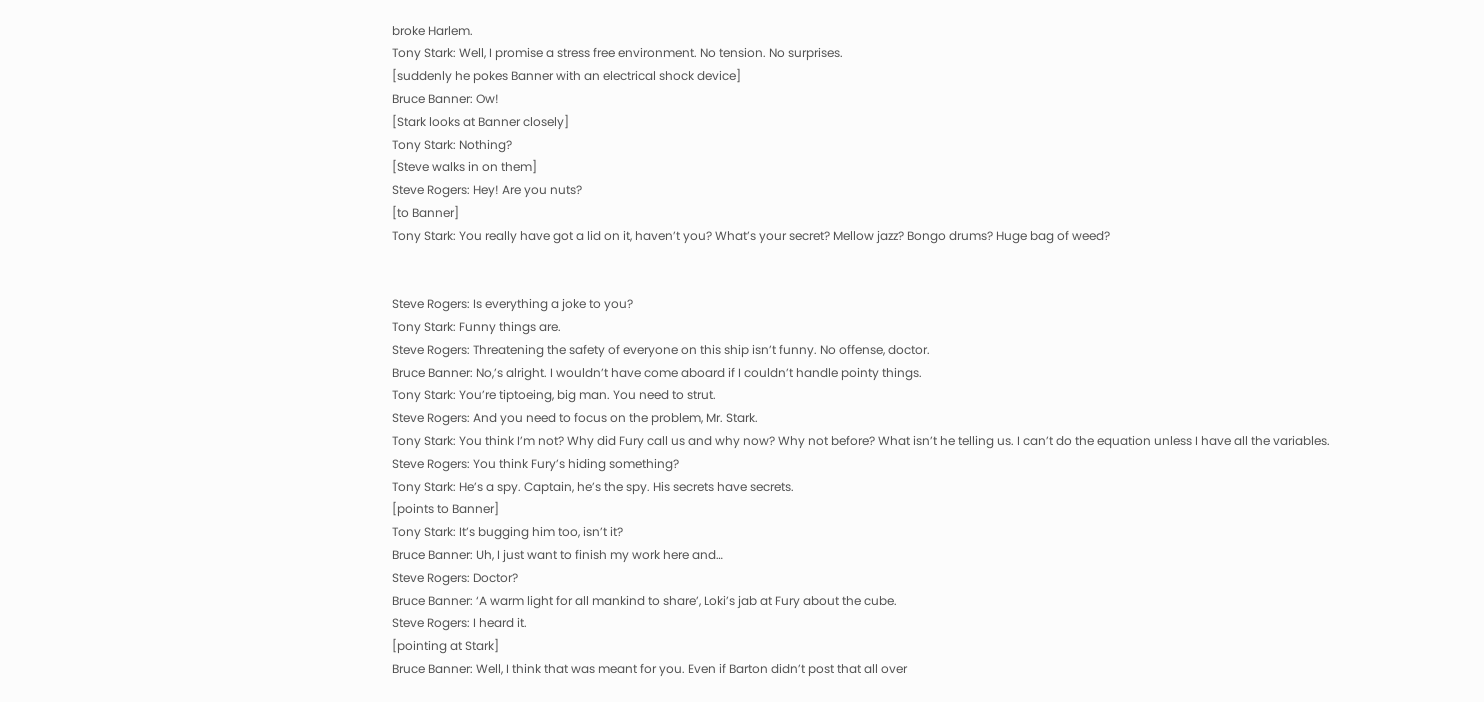broke Harlem.
Tony Stark: Well, I promise a stress free environment. No tension. No surprises.
[suddenly he pokes Banner with an electrical shock device]
Bruce Banner: Ow!
[Stark looks at Banner closely]
Tony Stark: Nothing?
[Steve walks in on them]
Steve Rogers: Hey! Are you nuts?
[to Banner]
Tony Stark: You really have got a lid on it, haven’t you? What’s your secret? Mellow jazz? Bongo drums? Huge bag of weed?


Steve Rogers: Is everything a joke to you?
Tony Stark: Funny things are.
Steve Rogers: Threatening the safety of everyone on this ship isn’t funny. No offense, doctor.
Bruce Banner: No,’s alright. I wouldn’t have come aboard if I couldn’t handle pointy things.
Tony Stark: You’re tiptoeing, big man. You need to strut.
Steve Rogers: And you need to focus on the problem, Mr. Stark.
Tony Stark: You think I’m not? Why did Fury call us and why now? Why not before? What isn’t he telling us. I can’t do the equation unless I have all the variables.
Steve Rogers: You think Fury’s hiding something?
Tony Stark: He’s a spy. Captain, he’s the spy. His secrets have secrets.
[points to Banner]
Tony Stark: It’s bugging him too, isn’t it?
Bruce Banner: Uh, I just want to finish my work here and…
Steve Rogers: Doctor?
Bruce Banner: ‘A warm light for all mankind to share’, Loki’s jab at Fury about the cube.
Steve Rogers: I heard it.
[pointing at Stark]
Bruce Banner: Well, I think that was meant for you. Even if Barton didn’t post that all over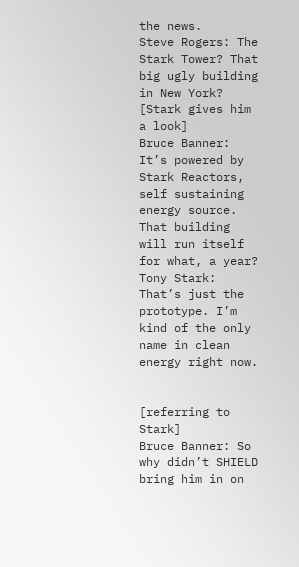the news.
Steve Rogers: The Stark Tower? That big ugly building in New York?
[Stark gives him a look]
Bruce Banner: It’s powered by Stark Reactors, self sustaining energy source. That building will run itself for what, a year?
Tony Stark: That’s just the prototype. I’m kind of the only name in clean energy right now.


[referring to Stark]
Bruce Banner: So why didn’t SHIELD bring him in on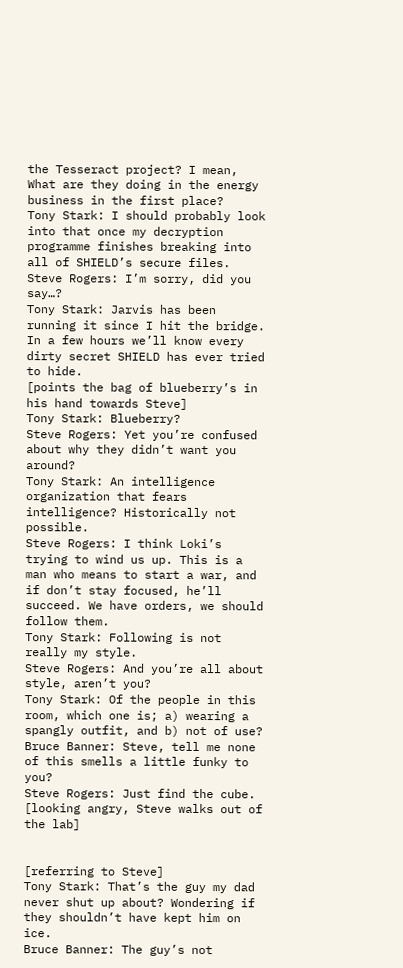the Tesseract project? I mean, What are they doing in the energy business in the first place?
Tony Stark: I should probably look into that once my decryption programme finishes breaking into all of SHIELD’s secure files.
Steve Rogers: I’m sorry, did you say…?
Tony Stark: Jarvis has been running it since I hit the bridge. In a few hours we’ll know every dirty secret SHIELD has ever tried to hide.
[points the bag of blueberry’s in his hand towards Steve]
Tony Stark: Blueberry?
Steve Rogers: Yet you’re confused about why they didn’t want you around?
Tony Stark: An intelligence organization that fears intelligence? Historically not possible.
Steve Rogers: I think Loki’s trying to wind us up. This is a man who means to start a war, and if don’t stay focused, he’ll succeed. We have orders, we should follow them.
Tony Stark: Following is not really my style.
Steve Rogers: And you’re all about style, aren’t you?
Tony Stark: Of the people in this room, which one is; a) wearing a spangly outfit, and b) not of use?
Bruce Banner: Steve, tell me none of this smells a little funky to you?
Steve Rogers: Just find the cube.
[looking angry, Steve walks out of the lab]


[referring to Steve]
Tony Stark: That’s the guy my dad never shut up about? Wondering if they shouldn’t have kept him on ice.
Bruce Banner: The guy’s not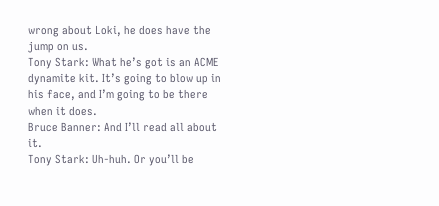wrong about Loki, he does have the jump on us.
Tony Stark: What he’s got is an ACME dynamite kit. It’s going to blow up in his face, and I’m going to be there when it does.
Bruce Banner: And I’ll read all about it.
Tony Stark: Uh-huh. Or you’ll be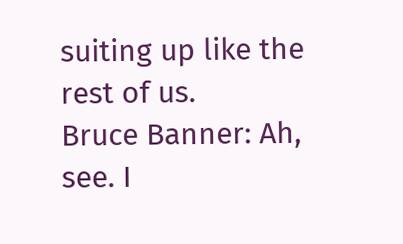suiting up like the rest of us.
Bruce Banner: Ah, see. I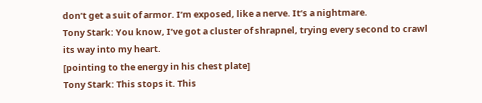don’t get a suit of armor. I’m exposed, like a nerve. It’s a nightmare.
Tony Stark: You know, I’ve got a cluster of shrapnel, trying every second to crawl its way into my heart.
[pointing to the energy in his chest plate]
Tony Stark: This stops it. This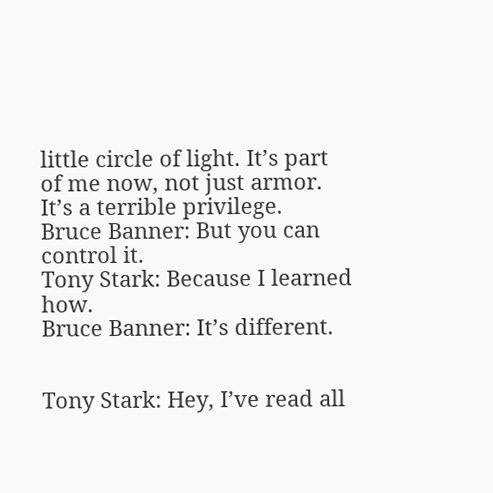little circle of light. It’s part of me now, not just armor. It’s a terrible privilege.
Bruce Banner: But you can control it.
Tony Stark: Because I learned how.
Bruce Banner: It’s different.


Tony Stark: Hey, I’ve read all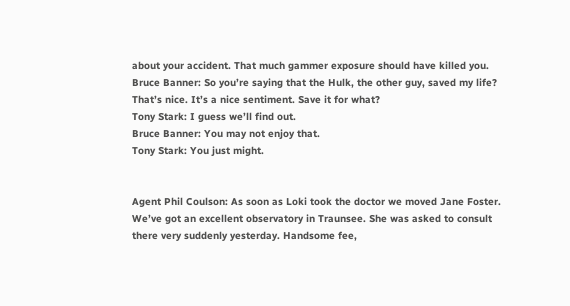about your accident. That much gammer exposure should have killed you.
Bruce Banner: So you’re saying that the Hulk, the other guy, saved my life? That’s nice. It’s a nice sentiment. Save it for what?
Tony Stark: I guess we’ll find out.
Bruce Banner: You may not enjoy that.
Tony Stark: You just might.


Agent Phil Coulson: As soon as Loki took the doctor we moved Jane Foster. We’ve got an excellent observatory in Traunsee. She was asked to consult there very suddenly yesterday. Handsome fee,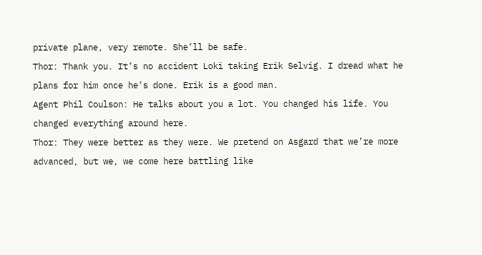private plane, very remote. She’ll be safe.
Thor: Thank you. It’s no accident Loki taking Erik Selvig. I dread what he plans for him once he’s done. Erik is a good man.
Agent Phil Coulson: He talks about you a lot. You changed his life. You changed everything around here.
Thor: They were better as they were. We pretend on Asgard that we’re more advanced, but we, we come here battling like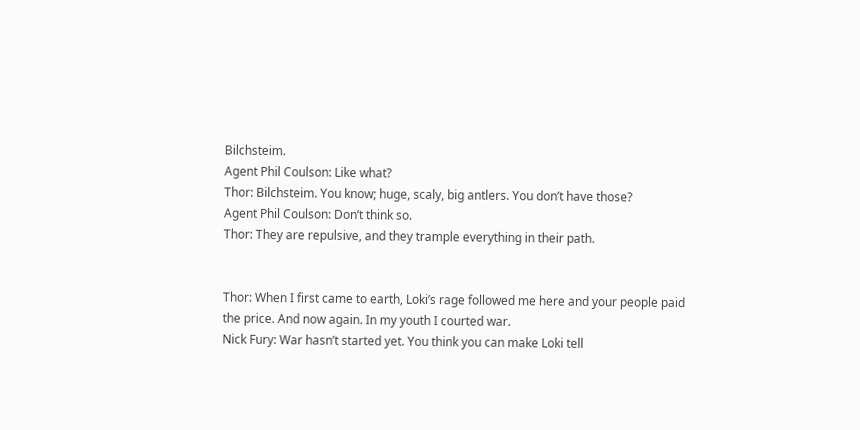Bilchsteim.
Agent Phil Coulson: Like what?
Thor: Bilchsteim. You know; huge, scaly, big antlers. You don’t have those?
Agent Phil Coulson: Don’t think so.
Thor: They are repulsive, and they trample everything in their path.


Thor: When I first came to earth, Loki’s rage followed me here and your people paid the price. And now again. In my youth I courted war.
Nick Fury: War hasn’t started yet. You think you can make Loki tell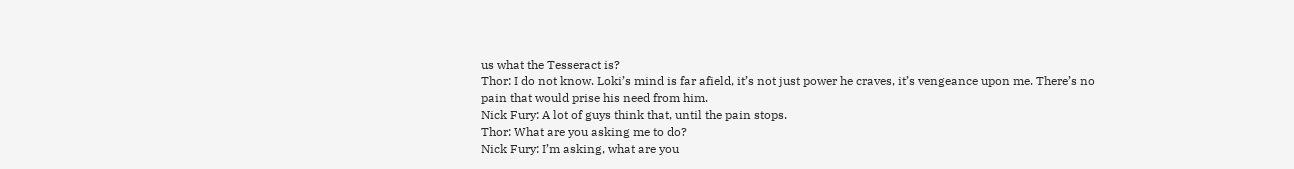us what the Tesseract is?
Thor: I do not know. Loki’s mind is far afield, it’s not just power he craves, it’s vengeance upon me. There’s no pain that would prise his need from him.
Nick Fury: A lot of guys think that, until the pain stops.
Thor: What are you asking me to do?
Nick Fury: I’m asking, what are you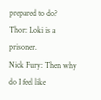prepared to do?
Thor: Loki is a prisoner.
Nick Fury: Then why do I feel like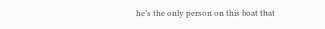he’s the only person on this boat that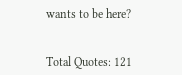wants to be here?


Total Quotes: 121